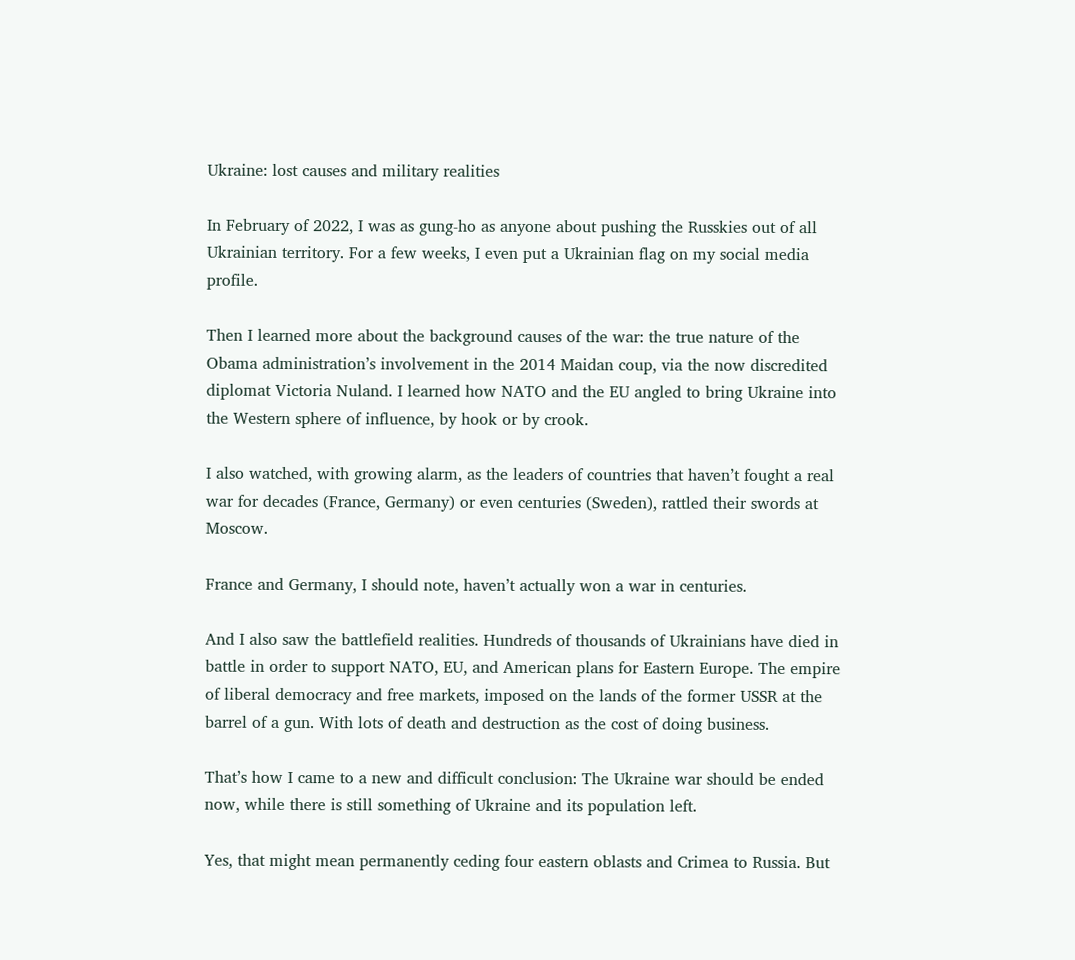Ukraine: lost causes and military realities

In February of 2022, I was as gung-ho as anyone about pushing the Russkies out of all Ukrainian territory. For a few weeks, I even put a Ukrainian flag on my social media profile.

Then I learned more about the background causes of the war: the true nature of the Obama administration’s involvement in the 2014 Maidan coup, via the now discredited diplomat Victoria Nuland. I learned how NATO and the EU angled to bring Ukraine into the Western sphere of influence, by hook or by crook.

I also watched, with growing alarm, as the leaders of countries that haven’t fought a real war for decades (France, Germany) or even centuries (Sweden), rattled their swords at Moscow.

France and Germany, I should note, haven’t actually won a war in centuries.

And I also saw the battlefield realities. Hundreds of thousands of Ukrainians have died in battle in order to support NATO, EU, and American plans for Eastern Europe. The empire of liberal democracy and free markets, imposed on the lands of the former USSR at the barrel of a gun. With lots of death and destruction as the cost of doing business.

That’s how I came to a new and difficult conclusion: The Ukraine war should be ended now, while there is still something of Ukraine and its population left.

Yes, that might mean permanently ceding four eastern oblasts and Crimea to Russia. But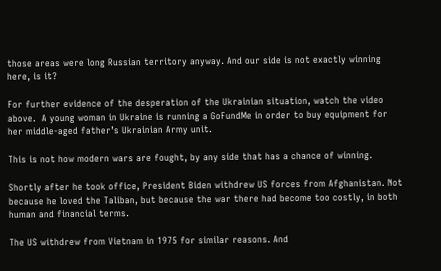those areas were long Russian territory anyway. And our side is not exactly winning here, is it?

For further evidence of the desperation of the Ukrainian situation, watch the video above.  A young woman in Ukraine is running a GoFundMe in order to buy equipment for her middle-aged father’s Ukrainian Army unit.

This is not how modern wars are fought, by any side that has a chance of winning.

Shortly after he took office, President Biden withdrew US forces from Afghanistan. Not because he loved the Taliban, but because the war there had become too costly, in both human and financial terms.

The US withdrew from Vietnam in 1975 for similar reasons. And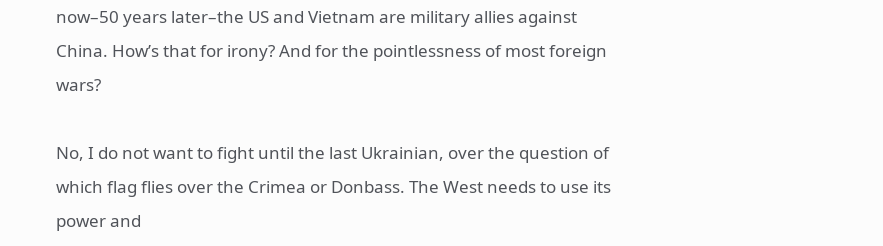now–50 years later–the US and Vietnam are military allies against China. How’s that for irony? And for the pointlessness of most foreign wars?

No, I do not want to fight until the last Ukrainian, over the question of which flag flies over the Crimea or Donbass. The West needs to use its power and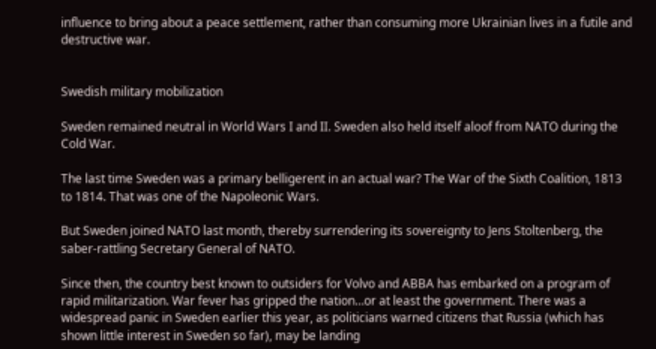influence to bring about a peace settlement, rather than consuming more Ukrainian lives in a futile and destructive war.


Swedish military mobilization

Sweden remained neutral in World Wars I and II. Sweden also held itself aloof from NATO during the Cold War.

The last time Sweden was a primary belligerent in an actual war? The War of the Sixth Coalition, 1813 to 1814. That was one of the Napoleonic Wars.

But Sweden joined NATO last month, thereby surrendering its sovereignty to Jens Stoltenberg, the saber-rattling Secretary General of NATO.

Since then, the country best known to outsiders for Volvo and ABBA has embarked on a program of rapid militarization. War fever has gripped the nation…or at least the government. There was a widespread panic in Sweden earlier this year, as politicians warned citizens that Russia (which has shown little interest in Sweden so far), may be landing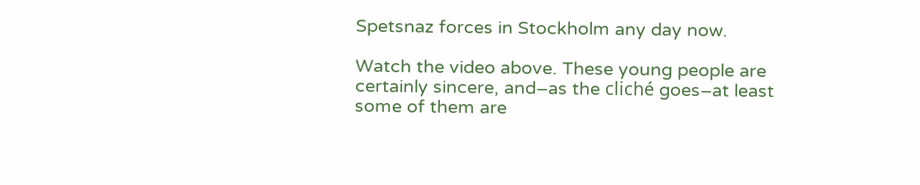Spetsnaz forces in Stockholm any day now.

Watch the video above. These young people are certainly sincere, and–as the cliché goes–at least some of them are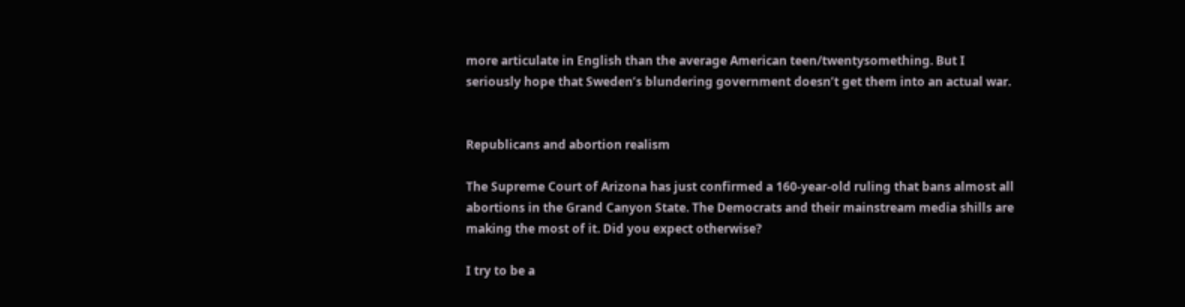more articulate in English than the average American teen/twentysomething. But I seriously hope that Sweden’s blundering government doesn’t get them into an actual war.


Republicans and abortion realism

The Supreme Court of Arizona has just confirmed a 160-year-old ruling that bans almost all abortions in the Grand Canyon State. The Democrats and their mainstream media shills are making the most of it. Did you expect otherwise?

I try to be a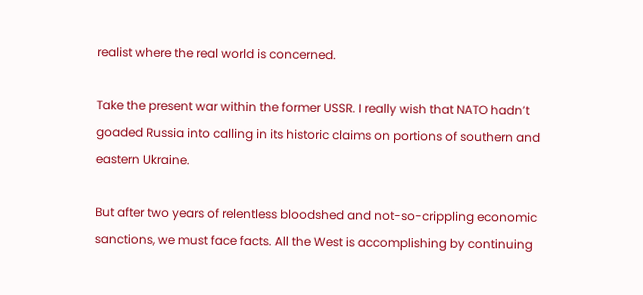realist where the real world is concerned.

Take the present war within the former USSR. I really wish that NATO hadn’t goaded Russia into calling in its historic claims on portions of southern and eastern Ukraine.

But after two years of relentless bloodshed and not-so-crippling economic sanctions, we must face facts. All the West is accomplishing by continuing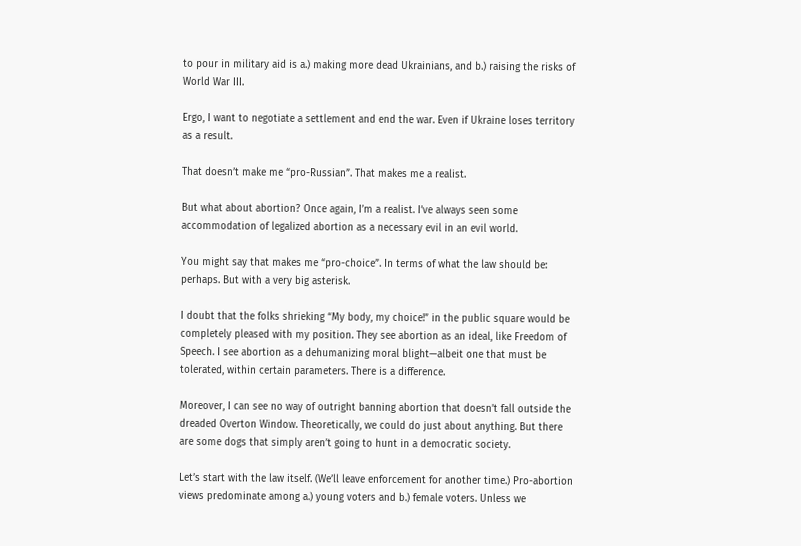to pour in military aid is a.) making more dead Ukrainians, and b.) raising the risks of World War III.

Ergo, I want to negotiate a settlement and end the war. Even if Ukraine loses territory as a result.

That doesn’t make me “pro-Russian”. That makes me a realist.

But what about abortion? Once again, I’m a realist. I’ve always seen some accommodation of legalized abortion as a necessary evil in an evil world.

You might say that makes me “pro-choice”. In terms of what the law should be: perhaps. But with a very big asterisk.

I doubt that the folks shrieking “My body, my choice!” in the public square would be completely pleased with my position. They see abortion as an ideal, like Freedom of Speech. I see abortion as a dehumanizing moral blight—albeit one that must be tolerated, within certain parameters. There is a difference.

Moreover, I can see no way of outright banning abortion that doesn’t fall outside the dreaded Overton Window. Theoretically, we could do just about anything. But there are some dogs that simply aren’t going to hunt in a democratic society.

Let’s start with the law itself. (We’ll leave enforcement for another time.) Pro-abortion views predominate among a.) young voters and b.) female voters. Unless we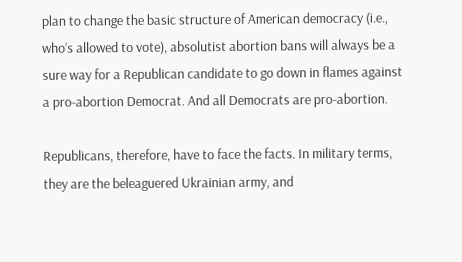plan to change the basic structure of American democracy (i.e., who’s allowed to vote), absolutist abortion bans will always be a sure way for a Republican candidate to go down in flames against a pro-abortion Democrat. And all Democrats are pro-abortion.

Republicans, therefore, have to face the facts. In military terms, they are the beleaguered Ukrainian army, and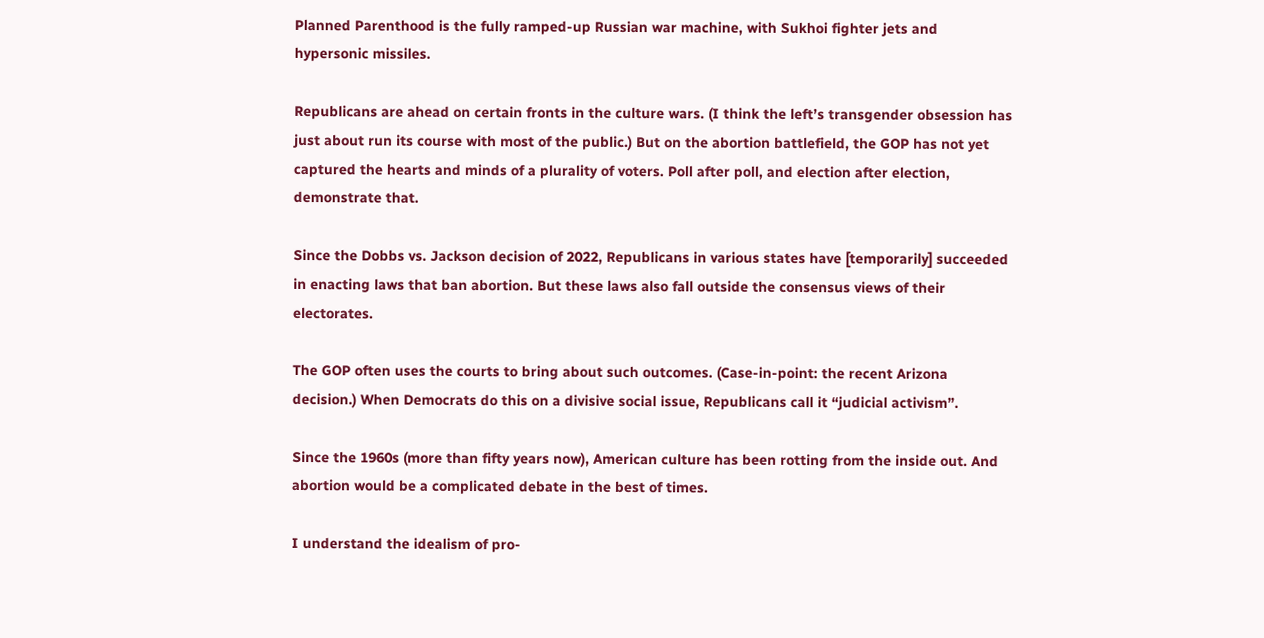Planned Parenthood is the fully ramped-up Russian war machine, with Sukhoi fighter jets and hypersonic missiles.

Republicans are ahead on certain fronts in the culture wars. (I think the left’s transgender obsession has just about run its course with most of the public.) But on the abortion battlefield, the GOP has not yet captured the hearts and minds of a plurality of voters. Poll after poll, and election after election, demonstrate that.

Since the Dobbs vs. Jackson decision of 2022, Republicans in various states have [temporarily] succeeded in enacting laws that ban abortion. But these laws also fall outside the consensus views of their electorates.

The GOP often uses the courts to bring about such outcomes. (Case-in-point: the recent Arizona decision.) When Democrats do this on a divisive social issue, Republicans call it “judicial activism”.

Since the 1960s (more than fifty years now), American culture has been rotting from the inside out. And abortion would be a complicated debate in the best of times.

I understand the idealism of pro-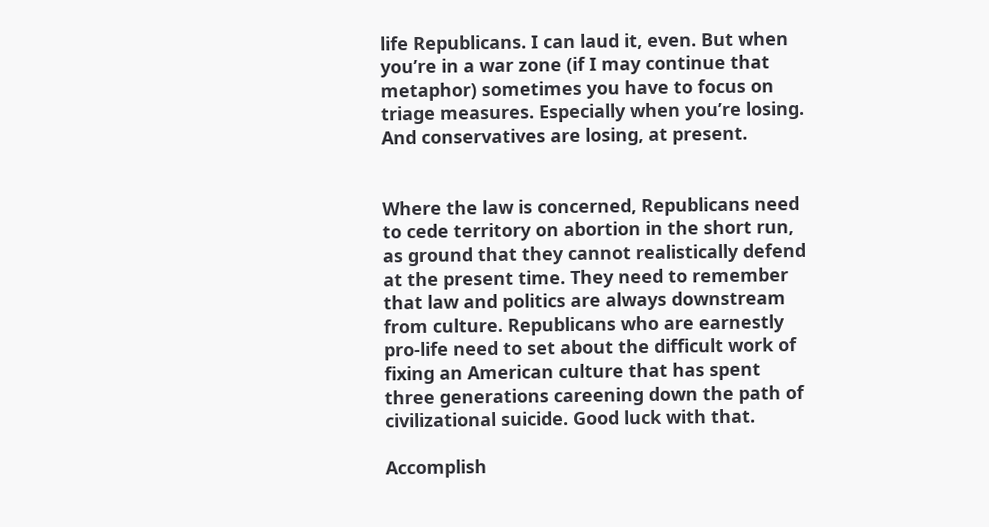life Republicans. I can laud it, even. But when you’re in a war zone (if I may continue that metaphor) sometimes you have to focus on triage measures. Especially when you’re losing. And conservatives are losing, at present.


Where the law is concerned, Republicans need to cede territory on abortion in the short run, as ground that they cannot realistically defend at the present time. They need to remember that law and politics are always downstream from culture. Republicans who are earnestly pro-life need to set about the difficult work of fixing an American culture that has spent three generations careening down the path of civilizational suicide. Good luck with that.

Accomplish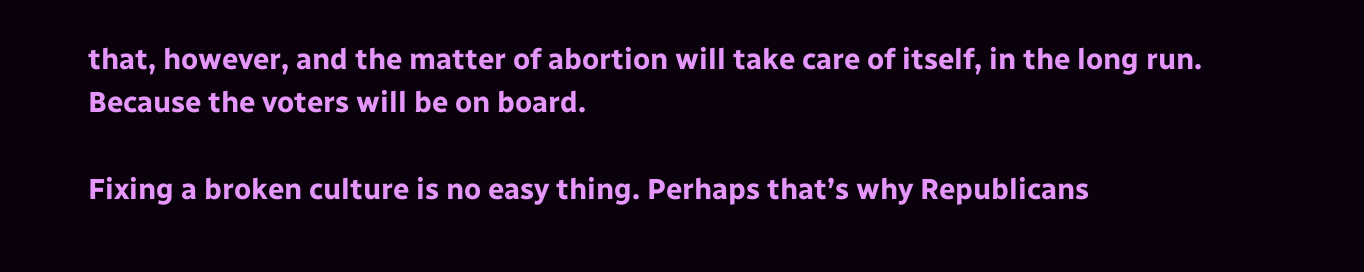that, however, and the matter of abortion will take care of itself, in the long run. Because the voters will be on board.

Fixing a broken culture is no easy thing. Perhaps that’s why Republicans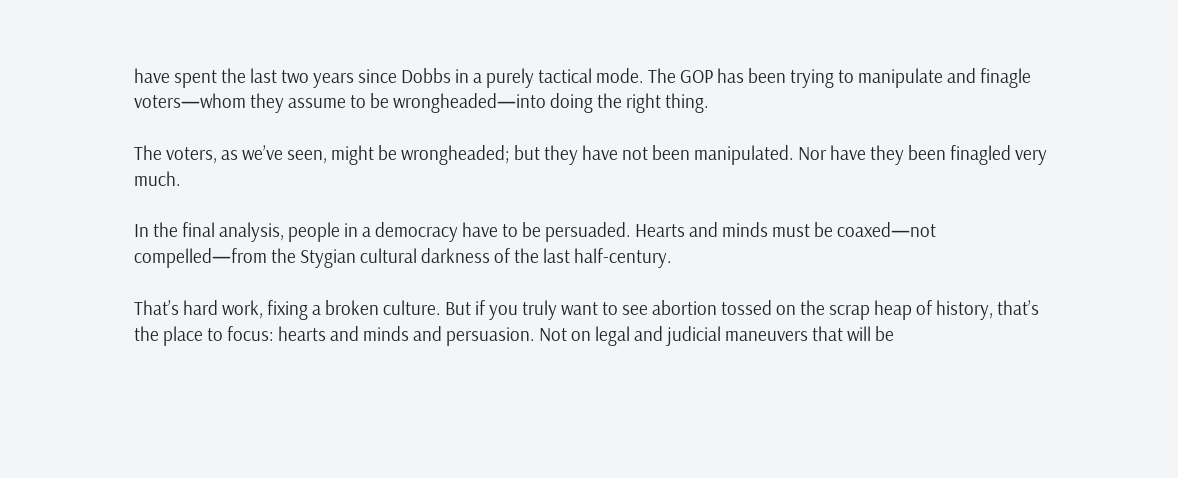have spent the last two years since Dobbs in a purely tactical mode. The GOP has been trying to manipulate and finagle voters—whom they assume to be wrongheaded—into doing the right thing.

The voters, as we’ve seen, might be wrongheaded; but they have not been manipulated. Nor have they been finagled very much.

In the final analysis, people in a democracy have to be persuaded. Hearts and minds must be coaxed—not compelled—from the Stygian cultural darkness of the last half-century.

That’s hard work, fixing a broken culture. But if you truly want to see abortion tossed on the scrap heap of history, that’s the place to focus: hearts and minds and persuasion. Not on legal and judicial maneuvers that will be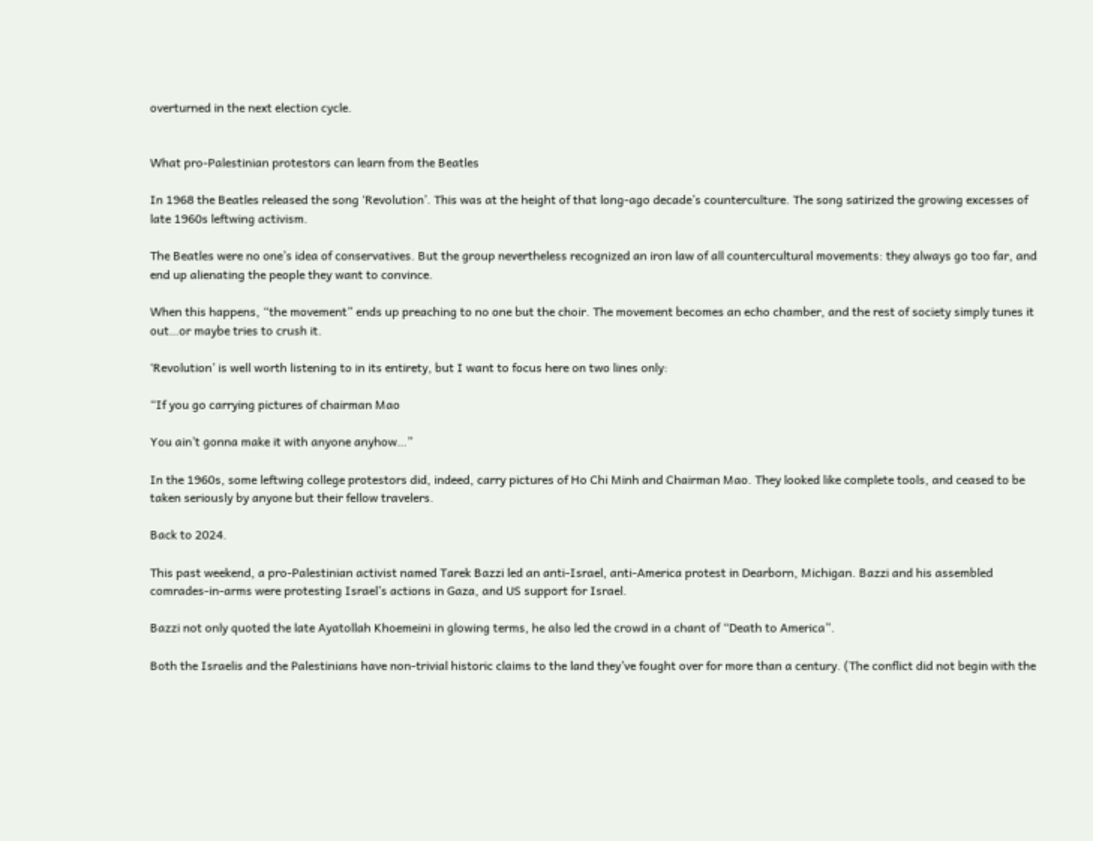overturned in the next election cycle.


What pro-Palestinian protestors can learn from the Beatles

In 1968 the Beatles released the song ‘Revolution’. This was at the height of that long-ago decade’s counterculture. The song satirized the growing excesses of late 1960s leftwing activism.

The Beatles were no one’s idea of conservatives. But the group nevertheless recognized an iron law of all countercultural movements: they always go too far, and end up alienating the people they want to convince.

When this happens, “the movement” ends up preaching to no one but the choir. The movement becomes an echo chamber, and the rest of society simply tunes it out…or maybe tries to crush it.

‘Revolution’ is well worth listening to in its entirety, but I want to focus here on two lines only:

“If you go carrying pictures of chairman Mao

You ain’t gonna make it with anyone anyhow…”

In the 1960s, some leftwing college protestors did, indeed, carry pictures of Ho Chi Minh and Chairman Mao. They looked like complete tools, and ceased to be taken seriously by anyone but their fellow travelers.

Back to 2024.

This past weekend, a pro-Palestinian activist named Tarek Bazzi led an anti-Israel, anti-America protest in Dearborn, Michigan. Bazzi and his assembled comrades-in-arms were protesting Israel’s actions in Gaza, and US support for Israel.

Bazzi not only quoted the late Ayatollah Khoemeini in glowing terms, he also led the crowd in a chant of “Death to America”.

Both the Israelis and the Palestinians have non-trivial historic claims to the land they’ve fought over for more than a century. (The conflict did not begin with the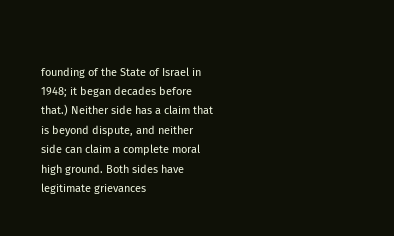founding of the State of Israel in 1948; it began decades before that.) Neither side has a claim that is beyond dispute, and neither side can claim a complete moral high ground. Both sides have legitimate grievances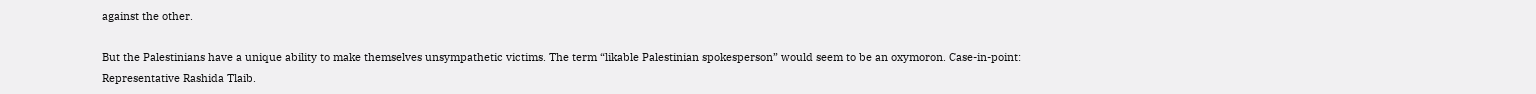against the other.

But the Palestinians have a unique ability to make themselves unsympathetic victims. The term “likable Palestinian spokesperson” would seem to be an oxymoron. Case-in-point: Representative Rashida Tlaib.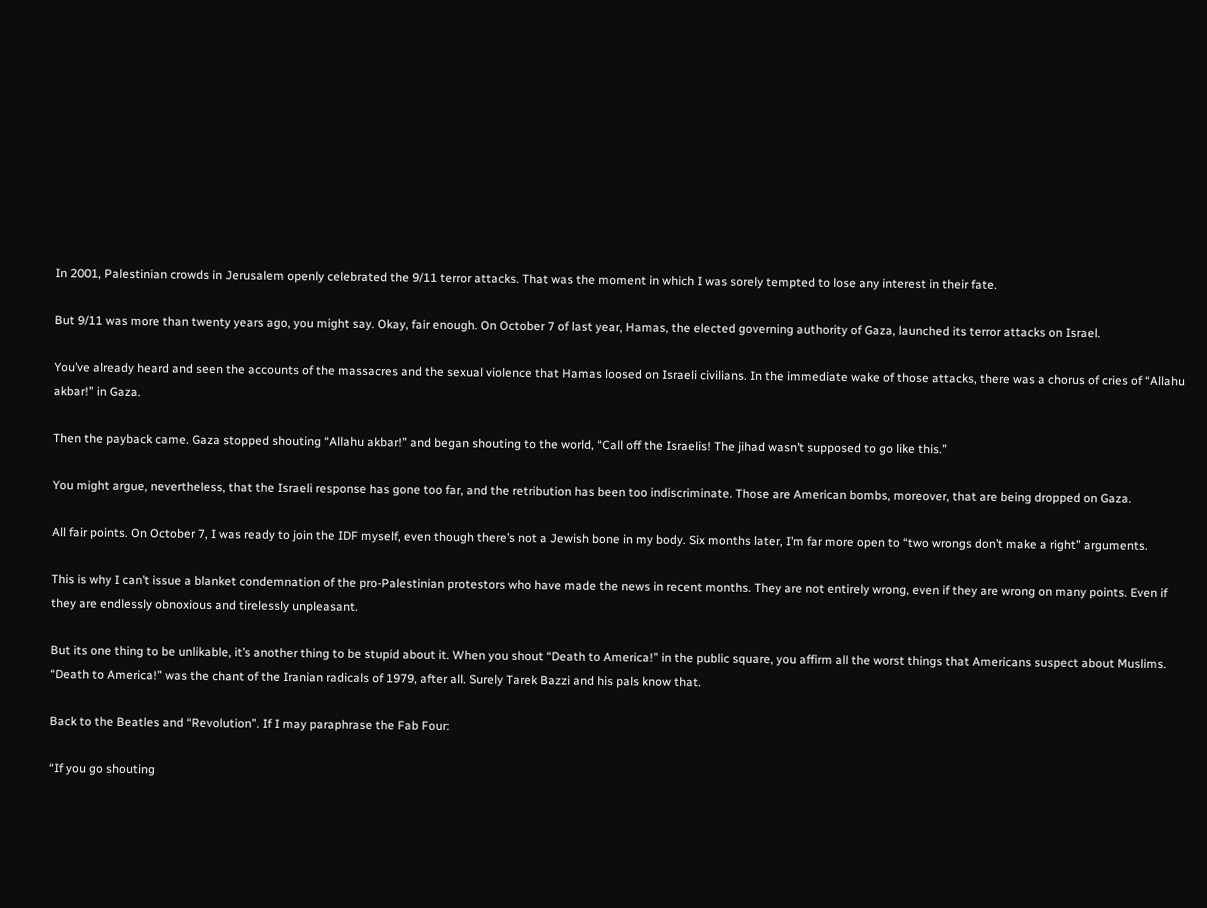In 2001, Palestinian crowds in Jerusalem openly celebrated the 9/11 terror attacks. That was the moment in which I was sorely tempted to lose any interest in their fate.

But 9/11 was more than twenty years ago, you might say. Okay, fair enough. On October 7 of last year, Hamas, the elected governing authority of Gaza, launched its terror attacks on Israel.

You’ve already heard and seen the accounts of the massacres and the sexual violence that Hamas loosed on Israeli civilians. In the immediate wake of those attacks, there was a chorus of cries of “Allahu akbar!” in Gaza.

Then the payback came. Gaza stopped shouting “Allahu akbar!” and began shouting to the world, “Call off the Israelis! The jihad wasn’t supposed to go like this.”

You might argue, nevertheless, that the Israeli response has gone too far, and the retribution has been too indiscriminate. Those are American bombs, moreover, that are being dropped on Gaza.

All fair points. On October 7, I was ready to join the IDF myself, even though there’s not a Jewish bone in my body. Six months later, I’m far more open to “two wrongs don’t make a right” arguments.

This is why I can’t issue a blanket condemnation of the pro-Palestinian protestors who have made the news in recent months. They are not entirely wrong, even if they are wrong on many points. Even if they are endlessly obnoxious and tirelessly unpleasant.

But its one thing to be unlikable, it’s another thing to be stupid about it. When you shout “Death to America!” in the public square, you affirm all the worst things that Americans suspect about Muslims. “Death to America!” was the chant of the Iranian radicals of 1979, after all. Surely Tarek Bazzi and his pals know that.

Back to the Beatles and “Revolution”. If I may paraphrase the Fab Four:

“If you go shouting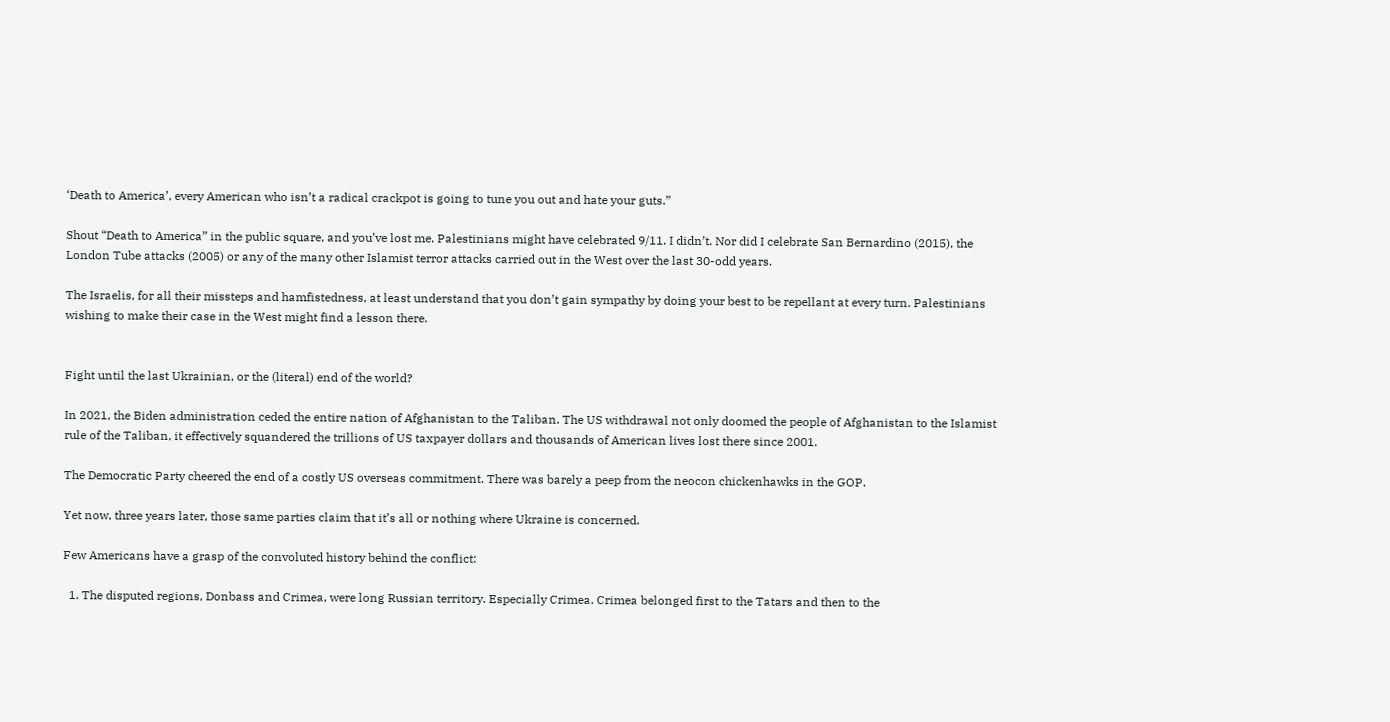‘Death to America’, every American who isn’t a radical crackpot is going to tune you out and hate your guts.”

Shout “Death to America” in the public square, and you’ve lost me. Palestinians might have celebrated 9/11. I didn’t. Nor did I celebrate San Bernardino (2015), the London Tube attacks (2005) or any of the many other Islamist terror attacks carried out in the West over the last 30-odd years.

The Israelis, for all their missteps and hamfistedness, at least understand that you don’t gain sympathy by doing your best to be repellant at every turn. Palestinians wishing to make their case in the West might find a lesson there.


Fight until the last Ukrainian, or the (literal) end of the world?

In 2021, the Biden administration ceded the entire nation of Afghanistan to the Taliban. The US withdrawal not only doomed the people of Afghanistan to the Islamist rule of the Taliban, it effectively squandered the trillions of US taxpayer dollars and thousands of American lives lost there since 2001.

The Democratic Party cheered the end of a costly US overseas commitment. There was barely a peep from the neocon chickenhawks in the GOP.

Yet now, three years later, those same parties claim that it’s all or nothing where Ukraine is concerned.

Few Americans have a grasp of the convoluted history behind the conflict:

  1. The disputed regions, Donbass and Crimea, were long Russian territory. Especially Crimea. Crimea belonged first to the Tatars and then to the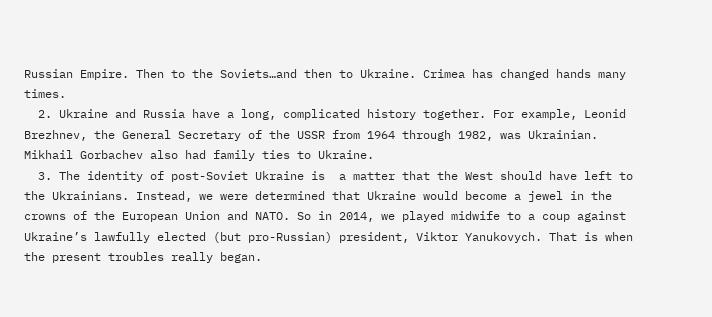Russian Empire. Then to the Soviets…and then to Ukraine. Crimea has changed hands many times.
  2. Ukraine and Russia have a long, complicated history together. For example, Leonid Brezhnev, the General Secretary of the USSR from 1964 through 1982, was Ukrainian. Mikhail Gorbachev also had family ties to Ukraine.
  3. The identity of post-Soviet Ukraine is  a matter that the West should have left to the Ukrainians. Instead, we were determined that Ukraine would become a jewel in the crowns of the European Union and NATO. So in 2014, we played midwife to a coup against Ukraine’s lawfully elected (but pro-Russian) president, Viktor Yanukovych. That is when the present troubles really began.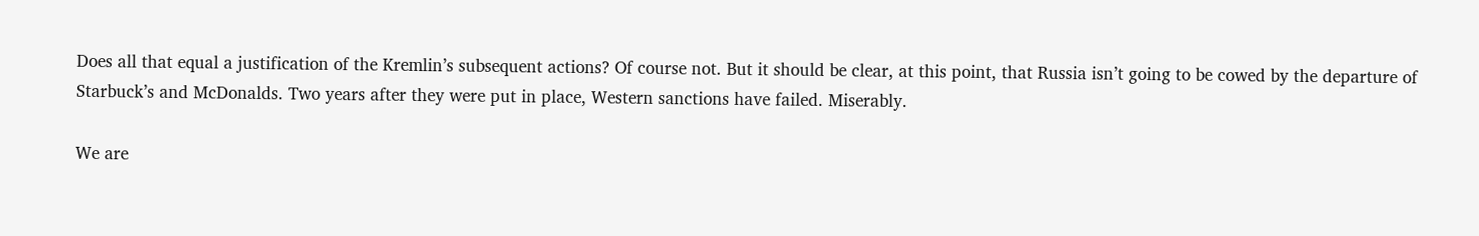Does all that equal a justification of the Kremlin’s subsequent actions? Of course not. But it should be clear, at this point, that Russia isn’t going to be cowed by the departure of Starbuck’s and McDonalds. Two years after they were put in place, Western sanctions have failed. Miserably.

We are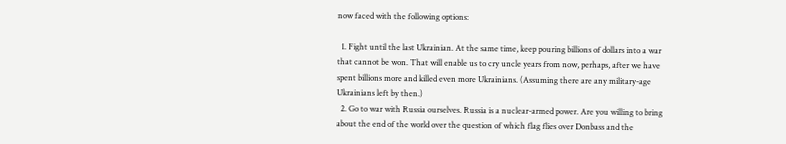now faced with the following options:

  1. Fight until the last Ukrainian. At the same time, keep pouring billions of dollars into a war that cannot be won. That will enable us to cry uncle years from now, perhaps, after we have spent billions more and killed even more Ukrainians. (Assuming there are any military-age Ukrainians left by then.)
  2. Go to war with Russia ourselves. Russia is a nuclear-armed power. Are you willing to bring about the end of the world over the question of which flag flies over Donbass and the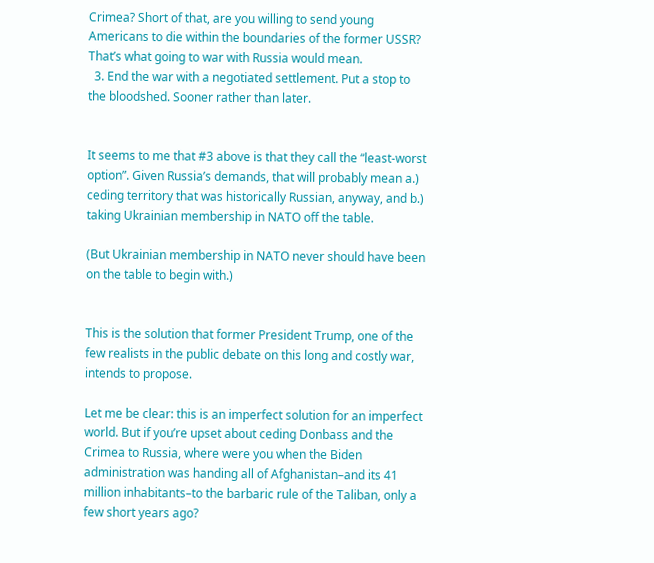Crimea? Short of that, are you willing to send young Americans to die within the boundaries of the former USSR? That’s what going to war with Russia would mean.
  3. End the war with a negotiated settlement. Put a stop to the bloodshed. Sooner rather than later.


It seems to me that #3 above is that they call the “least-worst option”. Given Russia’s demands, that will probably mean a.) ceding territory that was historically Russian, anyway, and b.) taking Ukrainian membership in NATO off the table.

(But Ukrainian membership in NATO never should have been on the table to begin with.)


This is the solution that former President Trump, one of the few realists in the public debate on this long and costly war, intends to propose.

Let me be clear: this is an imperfect solution for an imperfect world. But if you’re upset about ceding Donbass and the Crimea to Russia, where were you when the Biden administration was handing all of Afghanistan–and its 41 million inhabitants–to the barbaric rule of the Taliban, only a few short years ago?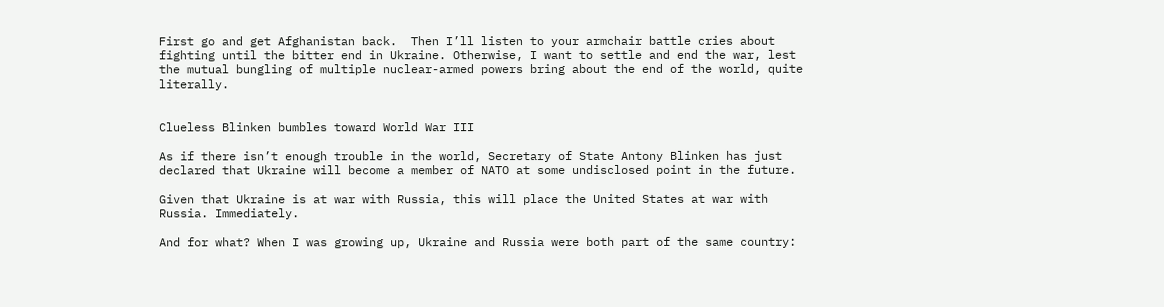First go and get Afghanistan back.  Then I’ll listen to your armchair battle cries about fighting until the bitter end in Ukraine. Otherwise, I want to settle and end the war, lest the mutual bungling of multiple nuclear-armed powers bring about the end of the world, quite literally.


Clueless Blinken bumbles toward World War III

As if there isn’t enough trouble in the world, Secretary of State Antony Blinken has just declared that Ukraine will become a member of NATO at some undisclosed point in the future.

Given that Ukraine is at war with Russia, this will place the United States at war with Russia. Immediately.

And for what? When I was growing up, Ukraine and Russia were both part of the same country: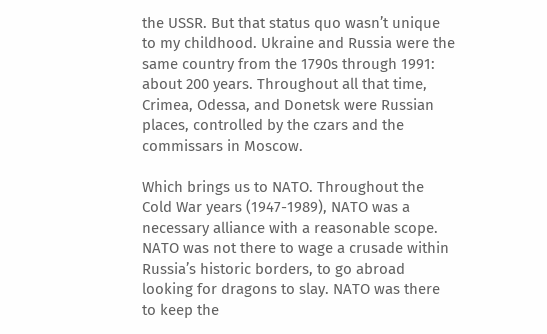the USSR. But that status quo wasn’t unique to my childhood. Ukraine and Russia were the same country from the 1790s through 1991: about 200 years. Throughout all that time, Crimea, Odessa, and Donetsk were Russian places, controlled by the czars and the commissars in Moscow.

Which brings us to NATO. Throughout the Cold War years (1947-1989), NATO was a necessary alliance with a reasonable scope. NATO was not there to wage a crusade within Russia’s historic borders, to go abroad looking for dragons to slay. NATO was there to keep the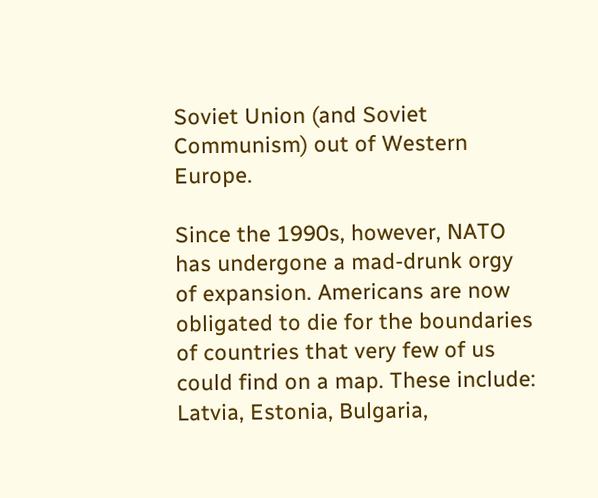Soviet Union (and Soviet Communism) out of Western Europe.

Since the 1990s, however, NATO has undergone a mad-drunk orgy of expansion. Americans are now obligated to die for the boundaries of countries that very few of us could find on a map. These include: Latvia, Estonia, Bulgaria,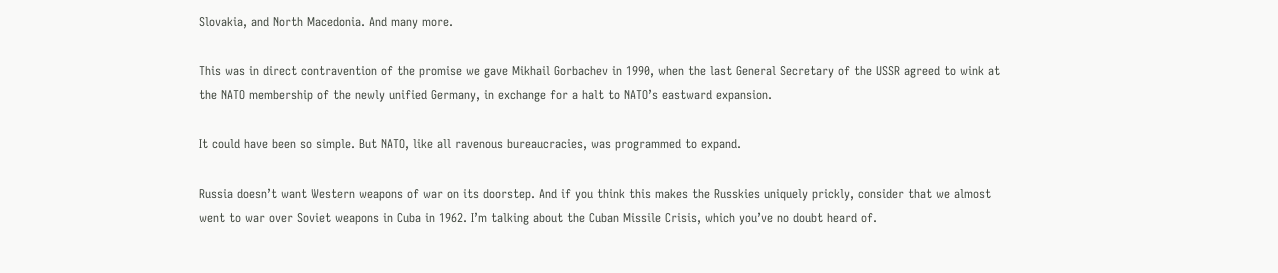Slovakia, and North Macedonia. And many more.

This was in direct contravention of the promise we gave Mikhail Gorbachev in 1990, when the last General Secretary of the USSR agreed to wink at the NATO membership of the newly unified Germany, in exchange for a halt to NATO’s eastward expansion.

It could have been so simple. But NATO, like all ravenous bureaucracies, was programmed to expand.

Russia doesn’t want Western weapons of war on its doorstep. And if you think this makes the Russkies uniquely prickly, consider that we almost went to war over Soviet weapons in Cuba in 1962. I’m talking about the Cuban Missile Crisis, which you’ve no doubt heard of.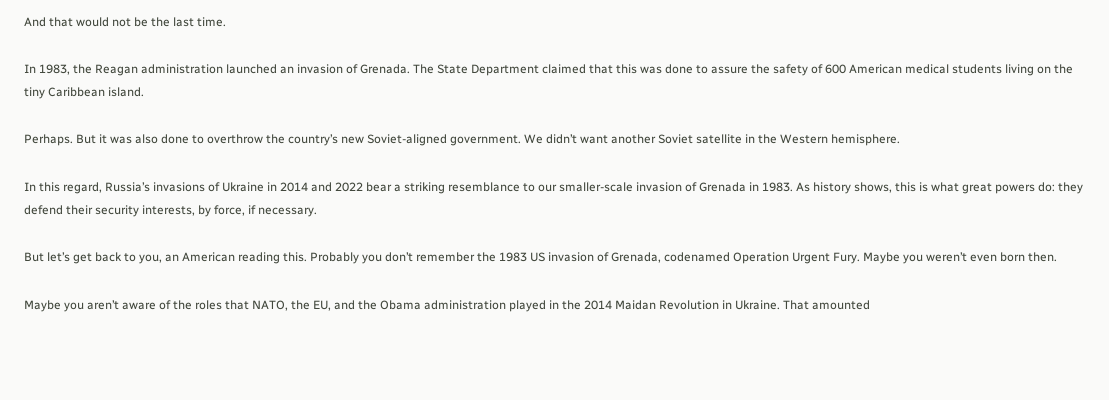And that would not be the last time.

In 1983, the Reagan administration launched an invasion of Grenada. The State Department claimed that this was done to assure the safety of 600 American medical students living on the tiny Caribbean island.

Perhaps. But it was also done to overthrow the country’s new Soviet-aligned government. We didn’t want another Soviet satellite in the Western hemisphere.

In this regard, Russia’s invasions of Ukraine in 2014 and 2022 bear a striking resemblance to our smaller-scale invasion of Grenada in 1983. As history shows, this is what great powers do: they defend their security interests, by force, if necessary.

But let’s get back to you, an American reading this. Probably you don’t remember the 1983 US invasion of Grenada, codenamed Operation Urgent Fury. Maybe you weren’t even born then.

Maybe you aren’t aware of the roles that NATO, the EU, and the Obama administration played in the 2014 Maidan Revolution in Ukraine. That amounted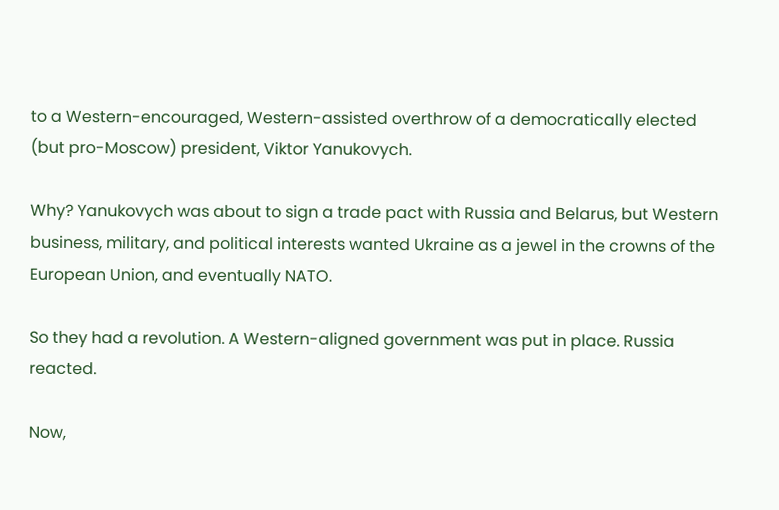to a Western-encouraged, Western-assisted overthrow of a democratically elected (but pro-Moscow) president, Viktor Yanukovych.

Why? Yanukovych was about to sign a trade pact with Russia and Belarus, but Western business, military, and political interests wanted Ukraine as a jewel in the crowns of the European Union, and eventually NATO.

So they had a revolution. A Western-aligned government was put in place. Russia reacted.

Now,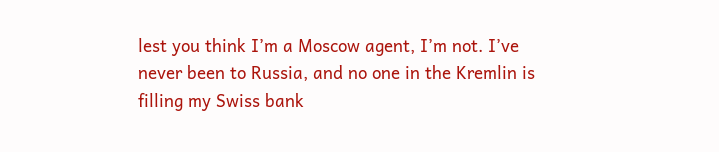lest you think I’m a Moscow agent, I’m not. I’ve never been to Russia, and no one in the Kremlin is filling my Swiss bank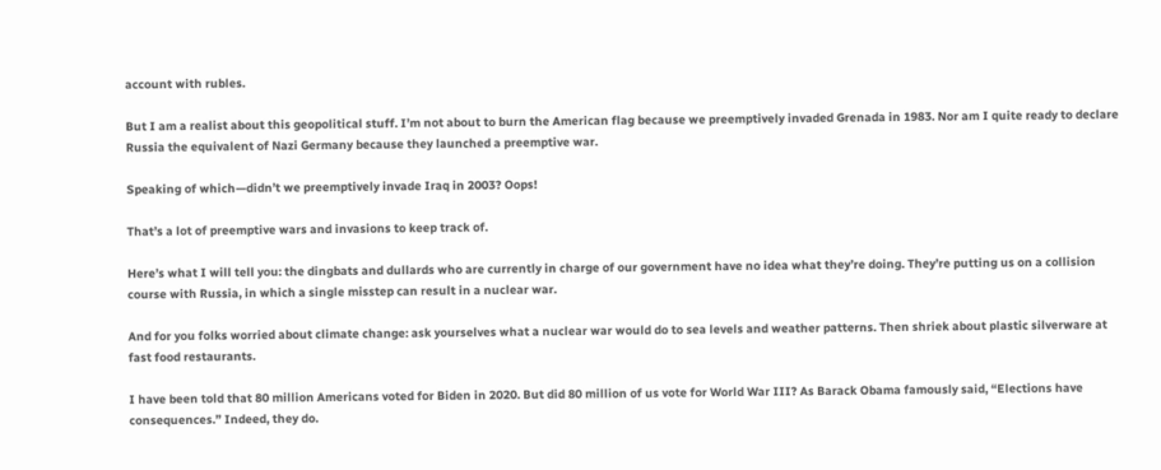account with rubles.

But I am a realist about this geopolitical stuff. I’m not about to burn the American flag because we preemptively invaded Grenada in 1983. Nor am I quite ready to declare Russia the equivalent of Nazi Germany because they launched a preemptive war.

Speaking of which—didn’t we preemptively invade Iraq in 2003? Oops!

That’s a lot of preemptive wars and invasions to keep track of.

Here’s what I will tell you: the dingbats and dullards who are currently in charge of our government have no idea what they’re doing. They’re putting us on a collision course with Russia, in which a single misstep can result in a nuclear war.

And for you folks worried about climate change: ask yourselves what a nuclear war would do to sea levels and weather patterns. Then shriek about plastic silverware at fast food restaurants.

I have been told that 80 million Americans voted for Biden in 2020. But did 80 million of us vote for World War III? As Barack Obama famously said, “Elections have consequences.” Indeed, they do.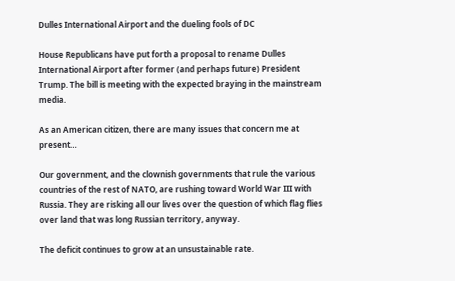Dulles International Airport and the dueling fools of DC

House Republicans have put forth a proposal to rename Dulles International Airport after former (and perhaps future) President Trump. The bill is meeting with the expected braying in the mainstream media.

As an American citizen, there are many issues that concern me at present…

Our government, and the clownish governments that rule the various countries of the rest of NATO, are rushing toward World War III with Russia. They are risking all our lives over the question of which flag flies over land that was long Russian territory, anyway.

The deficit continues to grow at an unsustainable rate.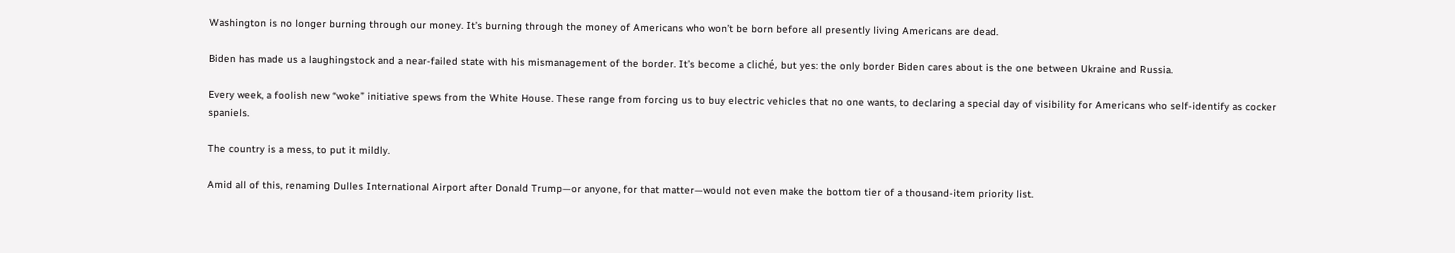Washington is no longer burning through our money. It’s burning through the money of Americans who won’t be born before all presently living Americans are dead.

Biden has made us a laughingstock and a near-failed state with his mismanagement of the border. It’s become a cliché, but yes: the only border Biden cares about is the one between Ukraine and Russia.

Every week, a foolish new “woke” initiative spews from the White House. These range from forcing us to buy electric vehicles that no one wants, to declaring a special day of visibility for Americans who self-identify as cocker spaniels.

The country is a mess, to put it mildly.

Amid all of this, renaming Dulles International Airport after Donald Trump—or anyone, for that matter—would not even make the bottom tier of a thousand-item priority list.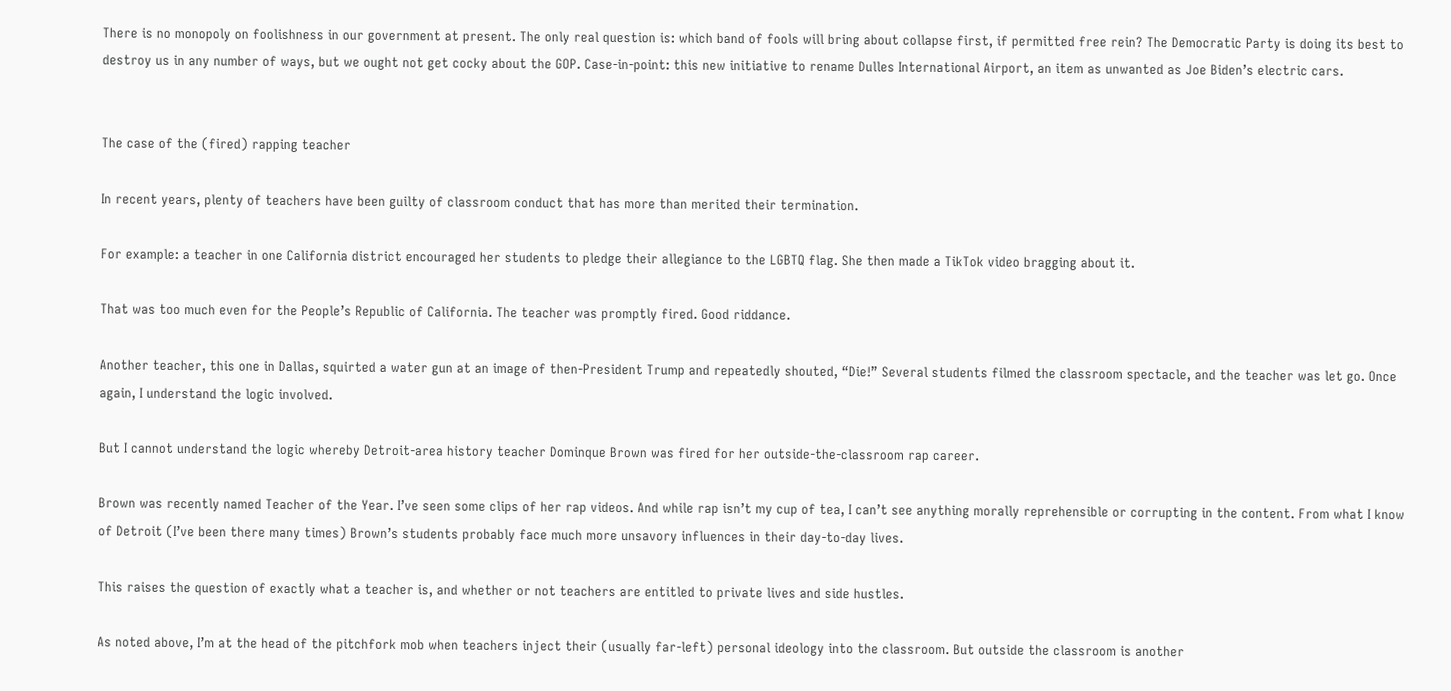There is no monopoly on foolishness in our government at present. The only real question is: which band of fools will bring about collapse first, if permitted free rein? The Democratic Party is doing its best to destroy us in any number of ways, but we ought not get cocky about the GOP. Case-in-point: this new initiative to rename Dulles International Airport, an item as unwanted as Joe Biden’s electric cars.


The case of the (fired) rapping teacher

In recent years, plenty of teachers have been guilty of classroom conduct that has more than merited their termination.

For example: a teacher in one California district encouraged her students to pledge their allegiance to the LGBTQ flag. She then made a TikTok video bragging about it.

That was too much even for the People’s Republic of California. The teacher was promptly fired. Good riddance.

Another teacher, this one in Dallas, squirted a water gun at an image of then-President Trump and repeatedly shouted, “Die!” Several students filmed the classroom spectacle, and the teacher was let go. Once again, I understand the logic involved.

But I cannot understand the logic whereby Detroit-area history teacher Dominque Brown was fired for her outside-the-classroom rap career.

Brown was recently named Teacher of the Year. I’ve seen some clips of her rap videos. And while rap isn’t my cup of tea, I can’t see anything morally reprehensible or corrupting in the content. From what I know of Detroit (I’ve been there many times) Brown’s students probably face much more unsavory influences in their day-to-day lives.

This raises the question of exactly what a teacher is, and whether or not teachers are entitled to private lives and side hustles.

As noted above, I’m at the head of the pitchfork mob when teachers inject their (usually far-left) personal ideology into the classroom. But outside the classroom is another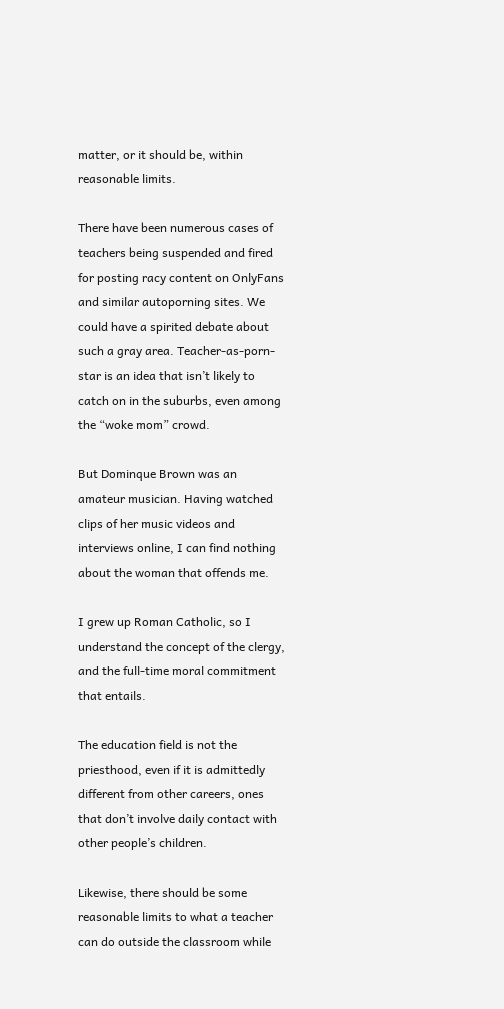matter, or it should be, within reasonable limits.

There have been numerous cases of teachers being suspended and fired for posting racy content on OnlyFans and similar autoporning sites. We could have a spirited debate about such a gray area. Teacher-as-porn-star is an idea that isn’t likely to catch on in the suburbs, even among the “woke mom” crowd.

But Dominque Brown was an amateur musician. Having watched clips of her music videos and interviews online, I can find nothing about the woman that offends me.

I grew up Roman Catholic, so I understand the concept of the clergy, and the full-time moral commitment that entails.

The education field is not the priesthood, even if it is admittedly different from other careers, ones that don’t involve daily contact with other people’s children.

Likewise, there should be some reasonable limits to what a teacher can do outside the classroom while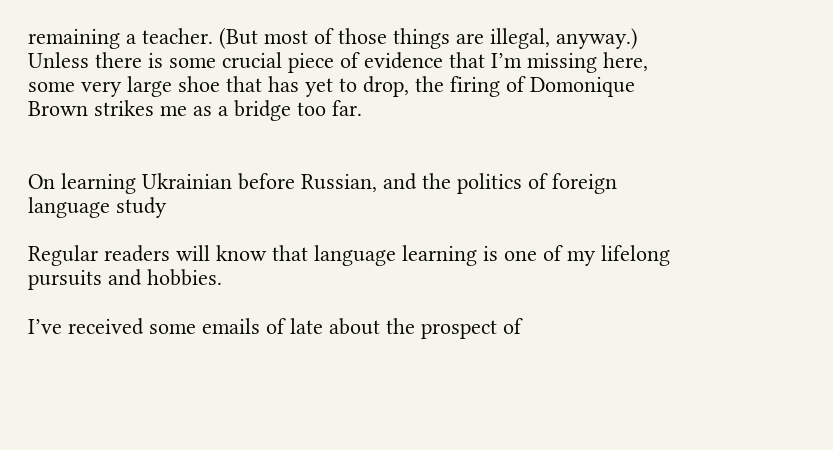remaining a teacher. (But most of those things are illegal, anyway.) Unless there is some crucial piece of evidence that I’m missing here, some very large shoe that has yet to drop, the firing of Domonique Brown strikes me as a bridge too far.


On learning Ukrainian before Russian, and the politics of foreign language study

Regular readers will know that language learning is one of my lifelong pursuits and hobbies.

I’ve received some emails of late about the prospect of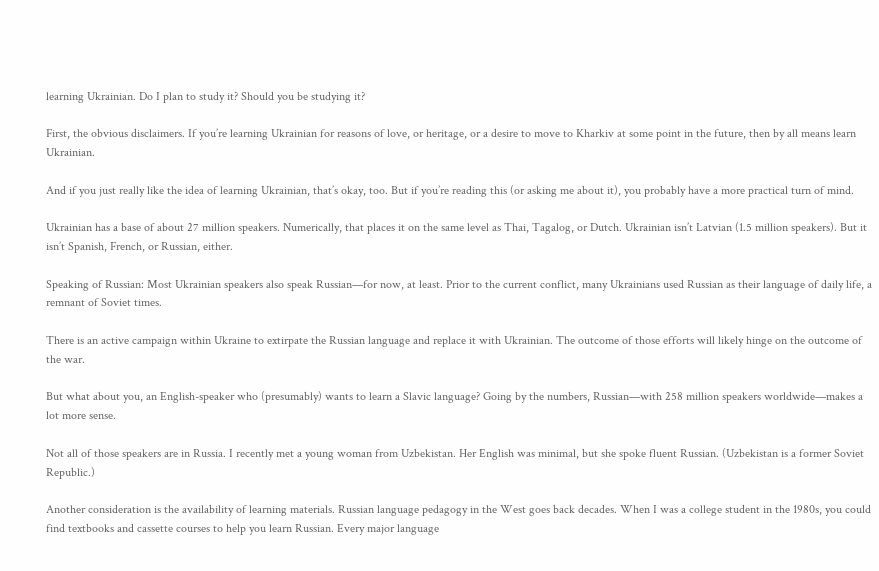learning Ukrainian. Do I plan to study it? Should you be studying it?

First, the obvious disclaimers. If you’re learning Ukrainian for reasons of love, or heritage, or a desire to move to Kharkiv at some point in the future, then by all means learn Ukrainian.

And if you just really like the idea of learning Ukrainian, that’s okay, too. But if you’re reading this (or asking me about it), you probably have a more practical turn of mind.

Ukrainian has a base of about 27 million speakers. Numerically, that places it on the same level as Thai, Tagalog, or Dutch. Ukrainian isn’t Latvian (1.5 million speakers). But it isn’t Spanish, French, or Russian, either.

Speaking of Russian: Most Ukrainian speakers also speak Russian—for now, at least. Prior to the current conflict, many Ukrainians used Russian as their language of daily life, a remnant of Soviet times.

There is an active campaign within Ukraine to extirpate the Russian language and replace it with Ukrainian. The outcome of those efforts will likely hinge on the outcome of the war.

But what about you, an English-speaker who (presumably) wants to learn a Slavic language? Going by the numbers, Russian—with 258 million speakers worldwide—makes a lot more sense.

Not all of those speakers are in Russia. I recently met a young woman from Uzbekistan. Her English was minimal, but she spoke fluent Russian. (Uzbekistan is a former Soviet Republic.)

Another consideration is the availability of learning materials. Russian language pedagogy in the West goes back decades. When I was a college student in the 1980s, you could find textbooks and cassette courses to help you learn Russian. Every major language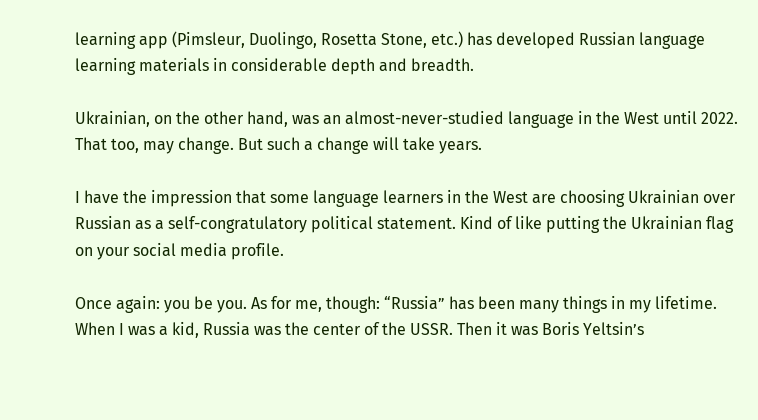learning app (Pimsleur, Duolingo, Rosetta Stone, etc.) has developed Russian language learning materials in considerable depth and breadth.

Ukrainian, on the other hand, was an almost-never-studied language in the West until 2022. That too, may change. But such a change will take years.

I have the impression that some language learners in the West are choosing Ukrainian over Russian as a self-congratulatory political statement. Kind of like putting the Ukrainian flag on your social media profile.

Once again: you be you. As for me, though: “Russia” has been many things in my lifetime. When I was a kid, Russia was the center of the USSR. Then it was Boris Yeltsin’s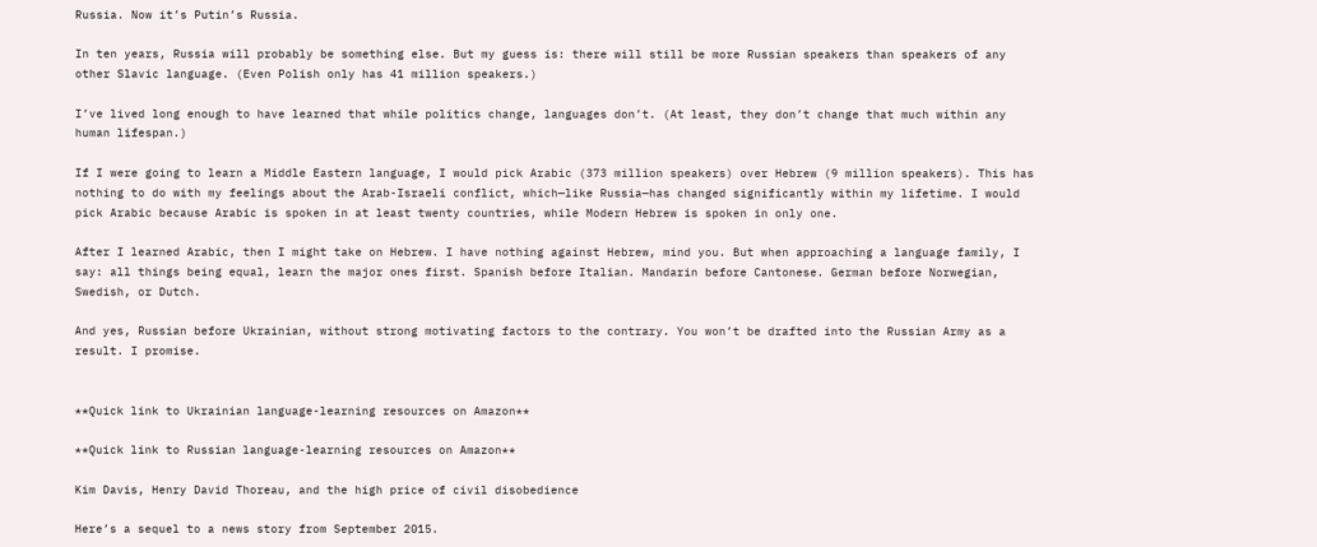Russia. Now it’s Putin’s Russia.

In ten years, Russia will probably be something else. But my guess is: there will still be more Russian speakers than speakers of any other Slavic language. (Even Polish only has 41 million speakers.)

I’ve lived long enough to have learned that while politics change, languages don’t. (At least, they don’t change that much within any human lifespan.)

If I were going to learn a Middle Eastern language, I would pick Arabic (373 million speakers) over Hebrew (9 million speakers). This has nothing to do with my feelings about the Arab-Israeli conflict, which—like Russia—has changed significantly within my lifetime. I would pick Arabic because Arabic is spoken in at least twenty countries, while Modern Hebrew is spoken in only one.

After I learned Arabic, then I might take on Hebrew. I have nothing against Hebrew, mind you. But when approaching a language family, I say: all things being equal, learn the major ones first. Spanish before Italian. Mandarin before Cantonese. German before Norwegian, Swedish, or Dutch.

And yes, Russian before Ukrainian, without strong motivating factors to the contrary. You won’t be drafted into the Russian Army as a result. I promise.


**Quick link to Ukrainian language-learning resources on Amazon**

**Quick link to Russian language-learning resources on Amazon**

Kim Davis, Henry David Thoreau, and the high price of civil disobedience

Here’s a sequel to a news story from September 2015.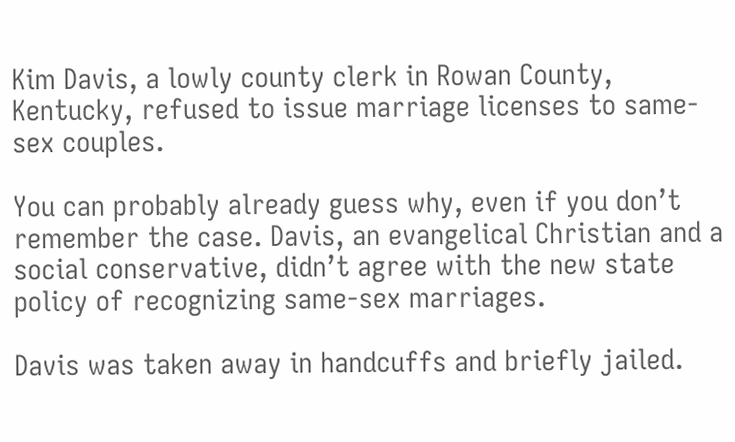Kim Davis, a lowly county clerk in Rowan County, Kentucky, refused to issue marriage licenses to same-sex couples.

You can probably already guess why, even if you don’t remember the case. Davis, an evangelical Christian and a social conservative, didn’t agree with the new state policy of recognizing same-sex marriages.

Davis was taken away in handcuffs and briefly jailed.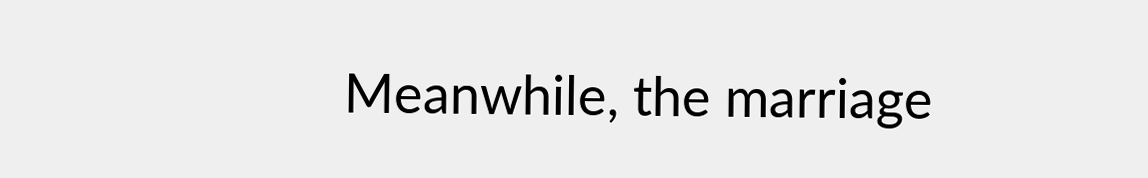Meanwhile, the marriage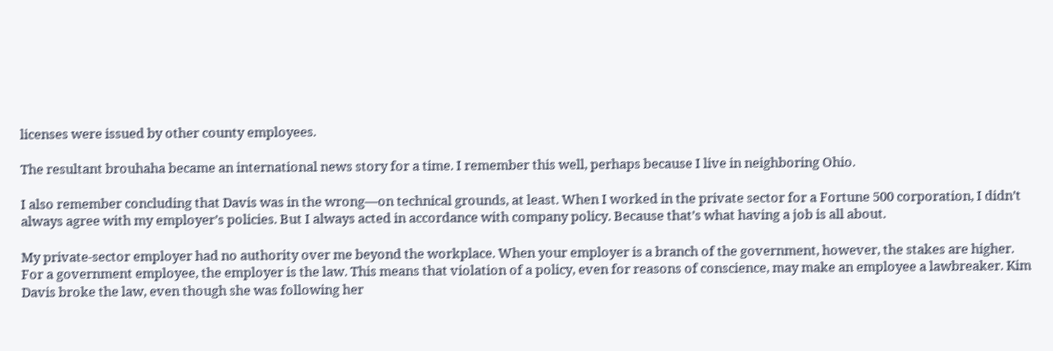licenses were issued by other county employees.

The resultant brouhaha became an international news story for a time. I remember this well, perhaps because I live in neighboring Ohio.

I also remember concluding that Davis was in the wrong—on technical grounds, at least. When I worked in the private sector for a Fortune 500 corporation, I didn’t always agree with my employer’s policies. But I always acted in accordance with company policy. Because that’s what having a job is all about.

My private-sector employer had no authority over me beyond the workplace. When your employer is a branch of the government, however, the stakes are higher. For a government employee, the employer is the law. This means that violation of a policy, even for reasons of conscience, may make an employee a lawbreaker. Kim Davis broke the law, even though she was following her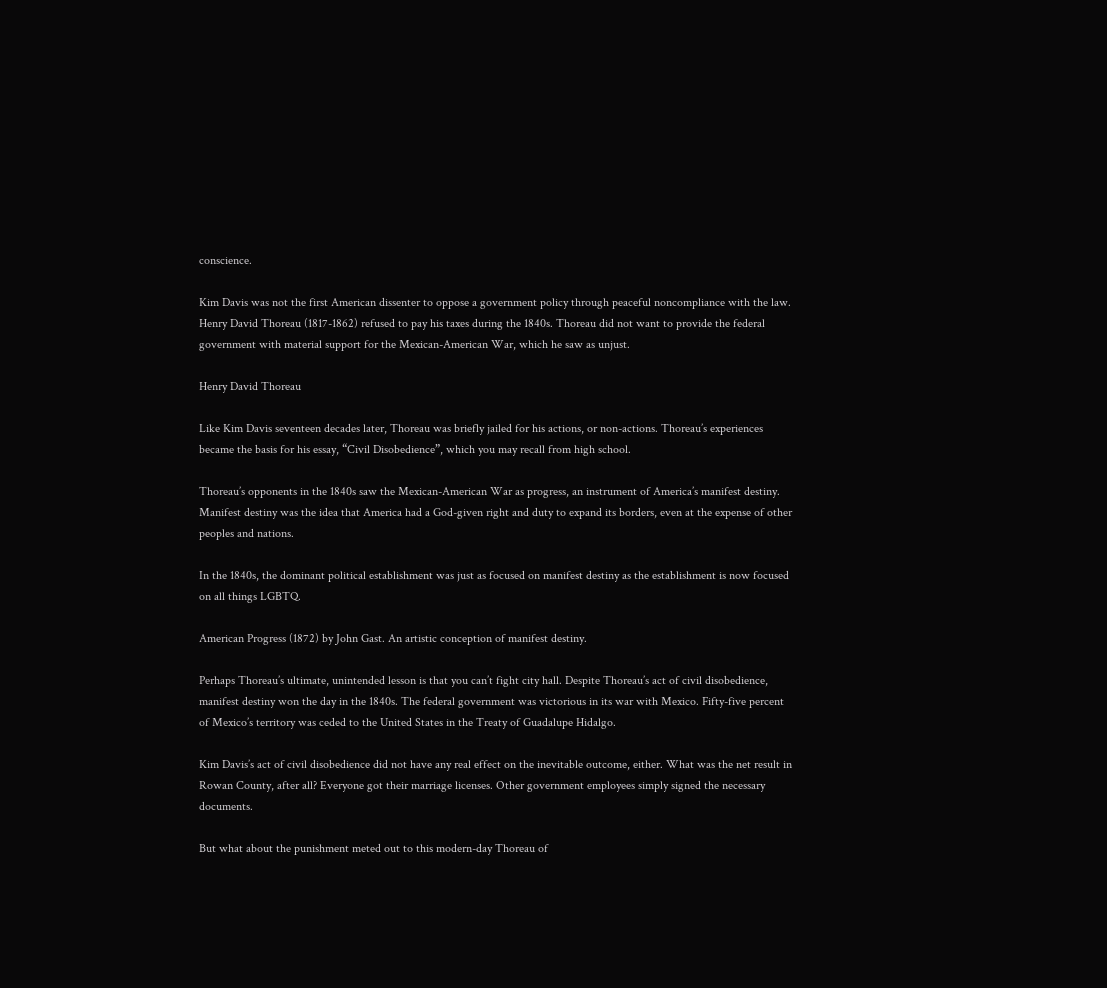conscience.

Kim Davis was not the first American dissenter to oppose a government policy through peaceful noncompliance with the law. Henry David Thoreau (1817-1862) refused to pay his taxes during the 1840s. Thoreau did not want to provide the federal government with material support for the Mexican-American War, which he saw as unjust.

Henry David Thoreau

Like Kim Davis seventeen decades later, Thoreau was briefly jailed for his actions, or non-actions. Thoreau’s experiences became the basis for his essay, “Civil Disobedience”, which you may recall from high school.

Thoreau’s opponents in the 1840s saw the Mexican-American War as progress, an instrument of America’s manifest destiny. Manifest destiny was the idea that America had a God-given right and duty to expand its borders, even at the expense of other peoples and nations.

In the 1840s, the dominant political establishment was just as focused on manifest destiny as the establishment is now focused on all things LGBTQ.

American Progress (1872) by John Gast. An artistic conception of manifest destiny.

Perhaps Thoreau’s ultimate, unintended lesson is that you can’t fight city hall. Despite Thoreau’s act of civil disobedience, manifest destiny won the day in the 1840s. The federal government was victorious in its war with Mexico. Fifty-five percent of Mexico’s territory was ceded to the United States in the Treaty of Guadalupe Hidalgo.

Kim Davis’s act of civil disobedience did not have any real effect on the inevitable outcome, either. What was the net result in Rowan County, after all? Everyone got their marriage licenses. Other government employees simply signed the necessary documents.

But what about the punishment meted out to this modern-day Thoreau of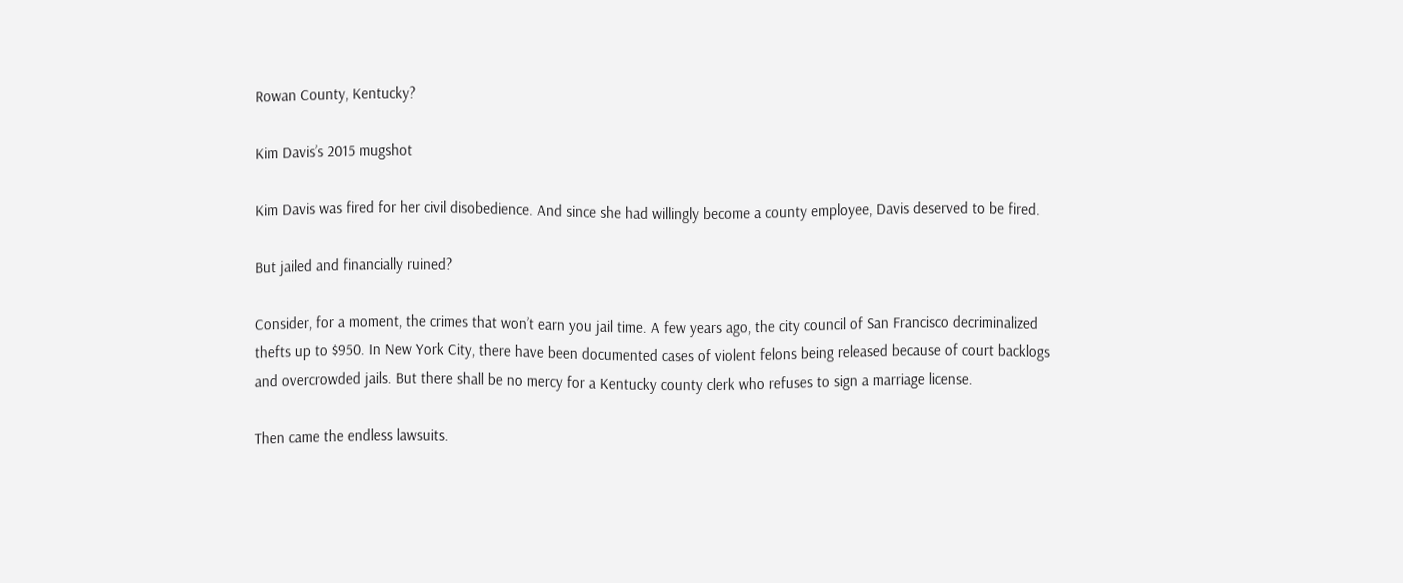Rowan County, Kentucky?

Kim Davis’s 2015 mugshot

Kim Davis was fired for her civil disobedience. And since she had willingly become a county employee, Davis deserved to be fired.

But jailed and financially ruined?

Consider, for a moment, the crimes that won’t earn you jail time. A few years ago, the city council of San Francisco decriminalized thefts up to $950. In New York City, there have been documented cases of violent felons being released because of court backlogs and overcrowded jails. But there shall be no mercy for a Kentucky county clerk who refuses to sign a marriage license.

Then came the endless lawsuits.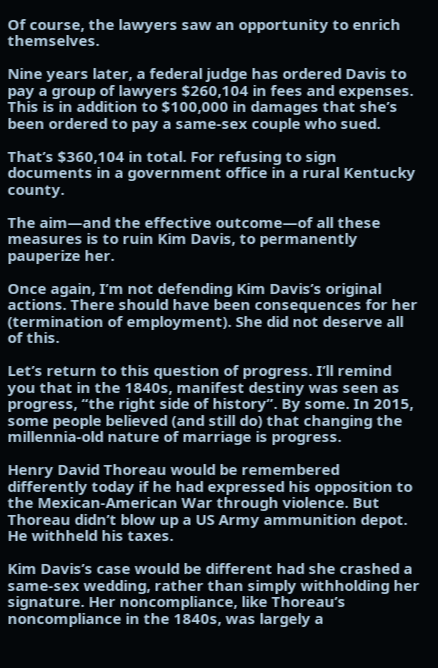Of course, the lawyers saw an opportunity to enrich themselves.

Nine years later, a federal judge has ordered Davis to pay a group of lawyers $260,104 in fees and expenses. This is in addition to $100,000 in damages that she’s been ordered to pay a same-sex couple who sued.

That’s $360,104 in total. For refusing to sign documents in a government office in a rural Kentucky county.

The aim—and the effective outcome—of all these measures is to ruin Kim Davis, to permanently pauperize her.

Once again, I’m not defending Kim Davis’s original actions. There should have been consequences for her (termination of employment). She did not deserve all of this.

Let’s return to this question of progress. I’ll remind you that in the 1840s, manifest destiny was seen as progress, “the right side of history”. By some. In 2015, some people believed (and still do) that changing the millennia-old nature of marriage is progress.

Henry David Thoreau would be remembered differently today if he had expressed his opposition to the Mexican-American War through violence. But Thoreau didn’t blow up a US Army ammunition depot. He withheld his taxes.

Kim Davis’s case would be different had she crashed a same-sex wedding, rather than simply withholding her signature. Her noncompliance, like Thoreau’s noncompliance in the 1840s, was largely a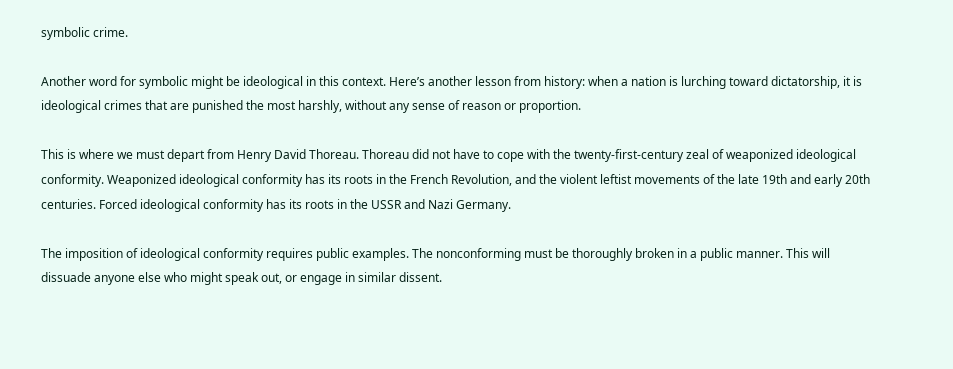symbolic crime.

Another word for symbolic might be ideological in this context. Here’s another lesson from history: when a nation is lurching toward dictatorship, it is ideological crimes that are punished the most harshly, without any sense of reason or proportion.

This is where we must depart from Henry David Thoreau. Thoreau did not have to cope with the twenty-first-century zeal of weaponized ideological conformity. Weaponized ideological conformity has its roots in the French Revolution, and the violent leftist movements of the late 19th and early 20th centuries. Forced ideological conformity has its roots in the USSR and Nazi Germany.

The imposition of ideological conformity requires public examples. The nonconforming must be thoroughly broken in a public manner. This will dissuade anyone else who might speak out, or engage in similar dissent.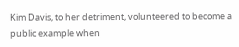Kim Davis, to her detriment, volunteered to become a public example when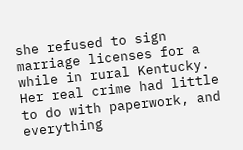she refused to sign marriage licenses for a while in rural Kentucky. Her real crime had little to do with paperwork, and everything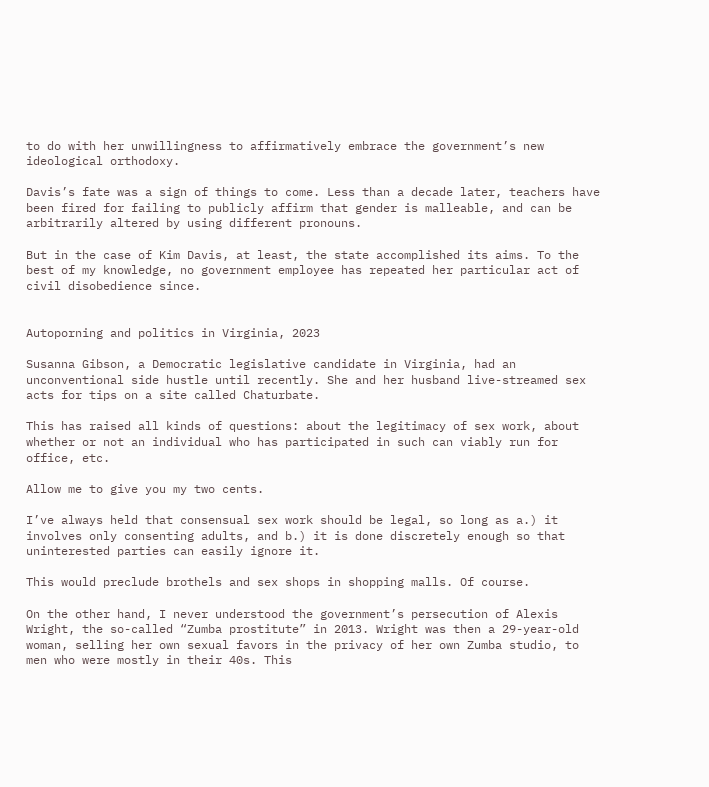to do with her unwillingness to affirmatively embrace the government’s new ideological orthodoxy.

Davis’s fate was a sign of things to come. Less than a decade later, teachers have been fired for failing to publicly affirm that gender is malleable, and can be arbitrarily altered by using different pronouns.

But in the case of Kim Davis, at least, the state accomplished its aims. To the best of my knowledge, no government employee has repeated her particular act of civil disobedience since.


Autoporning and politics in Virginia, 2023

Susanna Gibson, a Democratic legislative candidate in Virginia, had an unconventional side hustle until recently. She and her husband live-streamed sex acts for tips on a site called Chaturbate.

This has raised all kinds of questions: about the legitimacy of sex work, about whether or not an individual who has participated in such can viably run for office, etc.

Allow me to give you my two cents.

I’ve always held that consensual sex work should be legal, so long as a.) it involves only consenting adults, and b.) it is done discretely enough so that uninterested parties can easily ignore it.

This would preclude brothels and sex shops in shopping malls. Of course.

On the other hand, I never understood the government’s persecution of Alexis Wright, the so-called “Zumba prostitute” in 2013. Wright was then a 29-year-old woman, selling her own sexual favors in the privacy of her own Zumba studio, to men who were mostly in their 40s. This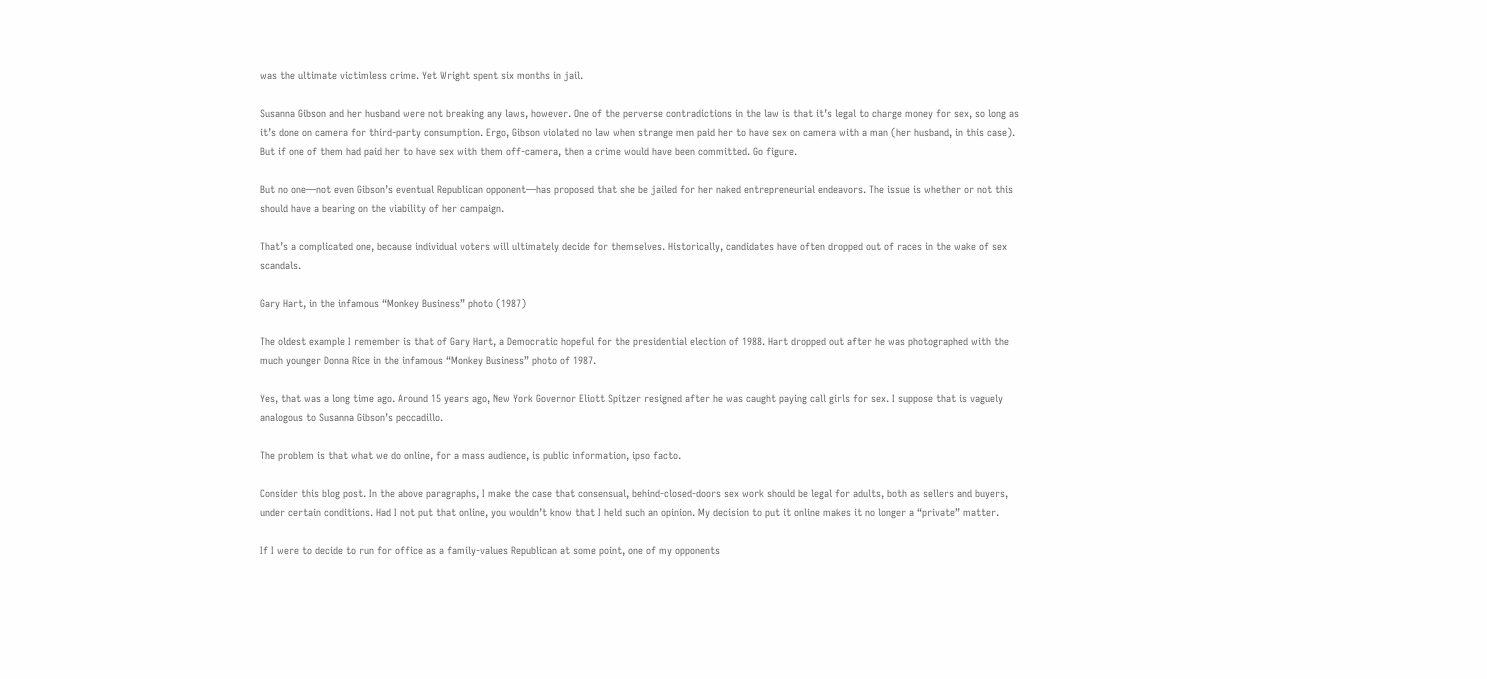was the ultimate victimless crime. Yet Wright spent six months in jail.

Susanna Gibson and her husband were not breaking any laws, however. One of the perverse contradictions in the law is that it’s legal to charge money for sex, so long as it’s done on camera for third-party consumption. Ergo, Gibson violated no law when strange men paid her to have sex on camera with a man (her husband, in this case). But if one of them had paid her to have sex with them off-camera, then a crime would have been committed. Go figure.

But no one—not even Gibson’s eventual Republican opponent—has proposed that she be jailed for her naked entrepreneurial endeavors. The issue is whether or not this should have a bearing on the viability of her campaign.

That’s a complicated one, because individual voters will ultimately decide for themselves. Historically, candidates have often dropped out of races in the wake of sex scandals.

Gary Hart, in the infamous “Monkey Business” photo (1987)

The oldest example I remember is that of Gary Hart, a Democratic hopeful for the presidential election of 1988. Hart dropped out after he was photographed with the much younger Donna Rice in the infamous “Monkey Business” photo of 1987.

Yes, that was a long time ago. Around 15 years ago, New York Governor Eliott Spitzer resigned after he was caught paying call girls for sex. I suppose that is vaguely analogous to Susanna Gibson’s peccadillo.

The problem is that what we do online, for a mass audience, is public information, ipso facto.

Consider this blog post. In the above paragraphs, I make the case that consensual, behind-closed-doors sex work should be legal for adults, both as sellers and buyers, under certain conditions. Had I not put that online, you wouldn’t know that I held such an opinion. My decision to put it online makes it no longer a “private” matter.

If I were to decide to run for office as a family-values Republican at some point, one of my opponents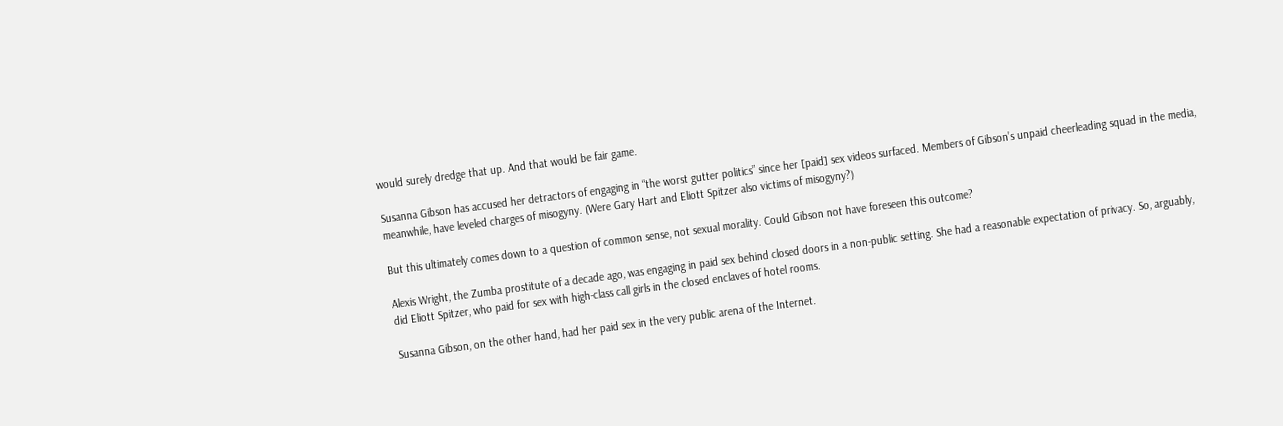would surely dredge that up. And that would be fair game.

Susanna Gibson has accused her detractors of engaging in “the worst gutter politics” since her [paid] sex videos surfaced. Members of Gibson’s unpaid cheerleading squad in the media, meanwhile, have leveled charges of misogyny. (Were Gary Hart and Eliott Spitzer also victims of misogyny?)

But this ultimately comes down to a question of common sense, not sexual morality. Could Gibson not have foreseen this outcome?

Alexis Wright, the Zumba prostitute of a decade ago, was engaging in paid sex behind closed doors in a non-public setting. She had a reasonable expectation of privacy. So, arguably, did Eliott Spitzer, who paid for sex with high-class call girls in the closed enclaves of hotel rooms.

Susanna Gibson, on the other hand, had her paid sex in the very public arena of the Internet.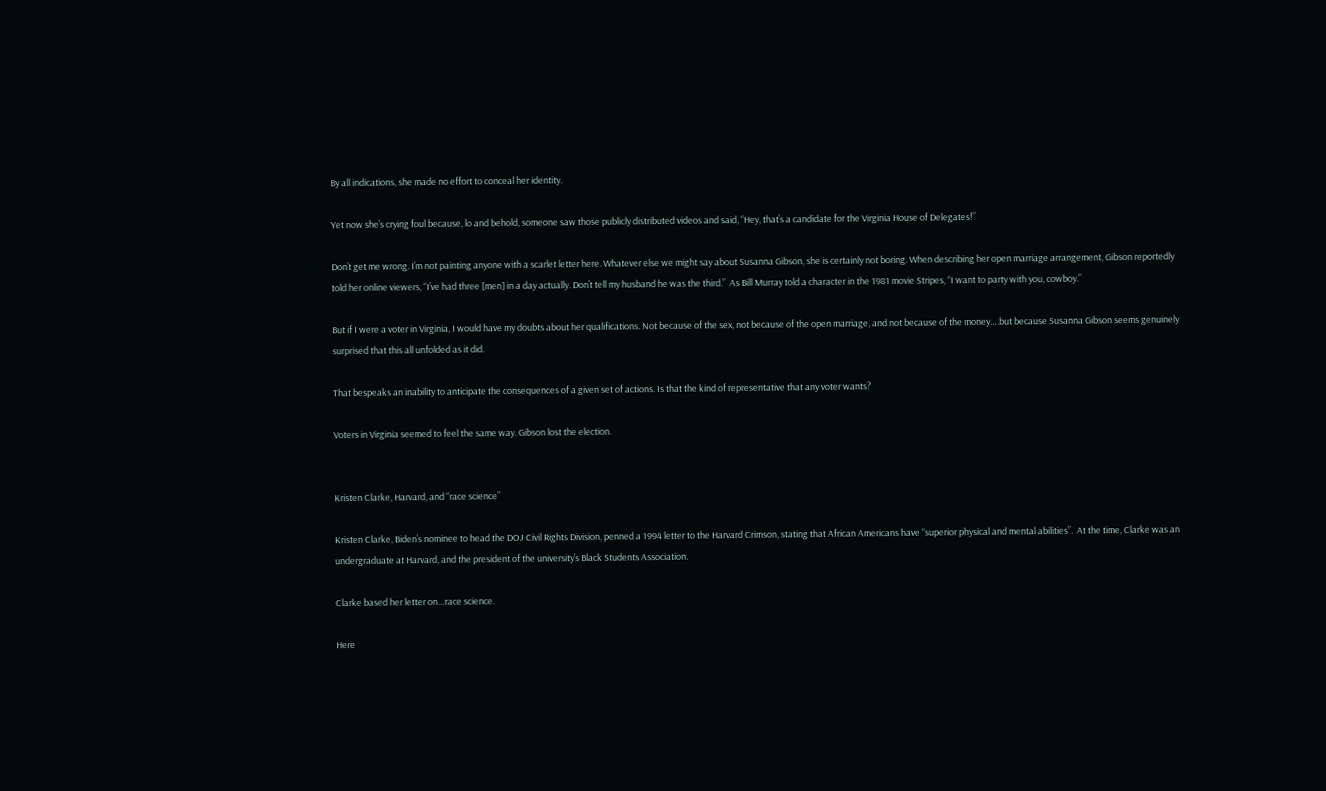By all indications, she made no effort to conceal her identity.

Yet now she’s crying foul because, lo and behold, someone saw those publicly distributed videos and said, “Hey, that’s a candidate for the Virginia House of Delegates!”

Don’t get me wrong. I’m not painting anyone with a scarlet letter here. Whatever else we might say about Susanna Gibson, she is certainly not boring. When describing her open marriage arrangement, Gibson reportedly told her online viewers, “I’ve had three [men] in a day actually. Don’t tell my husband he was the third.”  As Bill Murray told a character in the 1981 movie Stripes, “I want to party with you, cowboy.”

But if I were a voter in Virginia, I would have my doubts about her qualifications. Not because of the sex, not because of the open marriage, and not because of the money….but because Susanna Gibson seems genuinely surprised that this all unfolded as it did.

That bespeaks an inability to anticipate the consequences of a given set of actions. Is that the kind of representative that any voter wants?

Voters in Virginia seemed to feel the same way. Gibson lost the election.


Kristen Clarke, Harvard, and “race science”

Kristen Clarke, Biden’s nominee to head the DOJ Civil Rights Division, penned a 1994 letter to the Harvard Crimson, stating that African Americans have “superior physical and mental abilities”.  At the time, Clarke was an undergraduate at Harvard, and the president of the university’s Black Students Association.

Clarke based her letter on…race science.

Here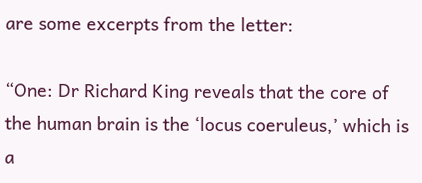are some excerpts from the letter:

“One: Dr Richard King reveals that the core of the human brain is the ‘locus coeruleus,’ which is a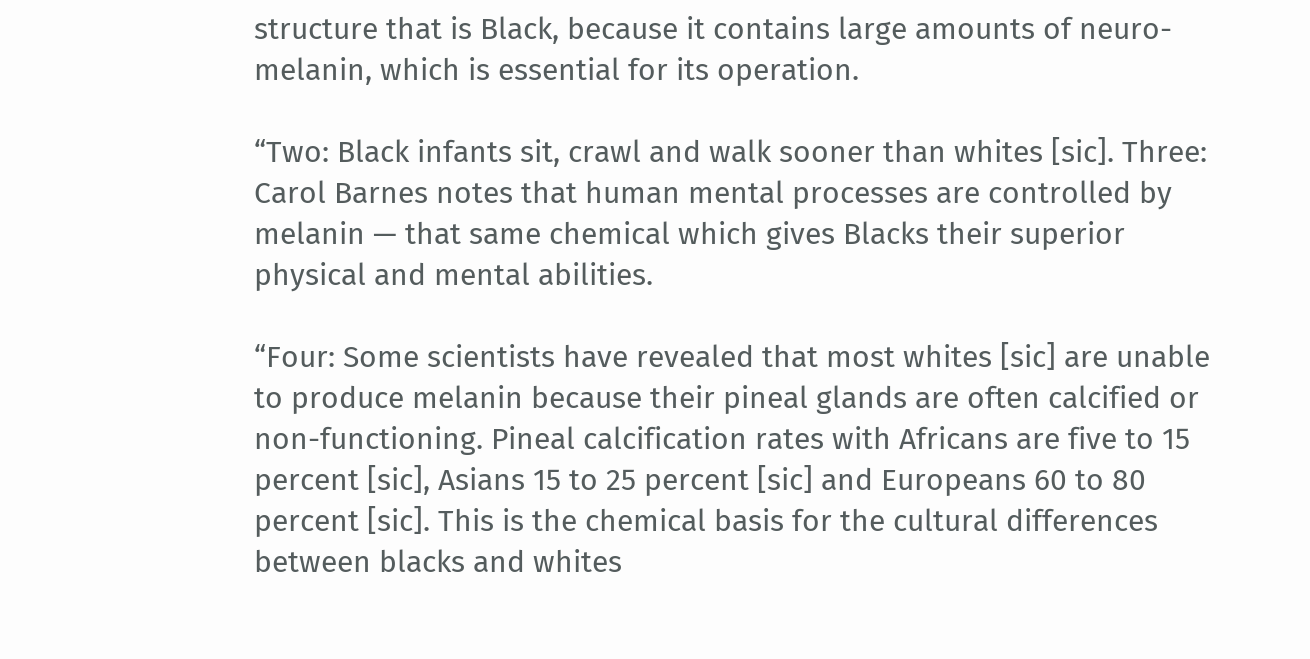structure that is Black, because it contains large amounts of neuro-melanin, which is essential for its operation.

“Two: Black infants sit, crawl and walk sooner than whites [sic]. Three: Carol Barnes notes that human mental processes are controlled by melanin — that same chemical which gives Blacks their superior physical and mental abilities.

“Four: Some scientists have revealed that most whites [sic] are unable to produce melanin because their pineal glands are often calcified or non-functioning. Pineal calcification rates with Africans are five to 15 percent [sic], Asians 15 to 25 percent [sic] and Europeans 60 to 80 percent [sic]. This is the chemical basis for the cultural differences between blacks and whites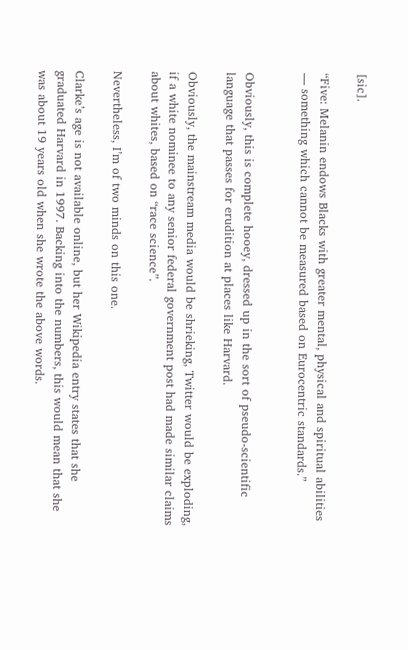[sic].

“Five: Melanin endows Blacks with greater mental, physical and spiritual abilities — something which cannot be measured based on Eurocentric standards.”


Obviously, this is complete hooey, dressed up in the sort of pseudo-scientific language that passes for erudition at places like Harvard.

Obviously, the mainstream media would be shrieking, Twitter would be exploding, if a white nominee to any senior federal government post had made similar claims about whites, based on “race science”.

Nevertheless, I’m of two minds on this one.

Clarke’s age is not available online, but her Wikipedia entry states that she graduated Harvard in 1997. Backing into the numbers, this would mean that she was about 19 years old when she wrote the above words.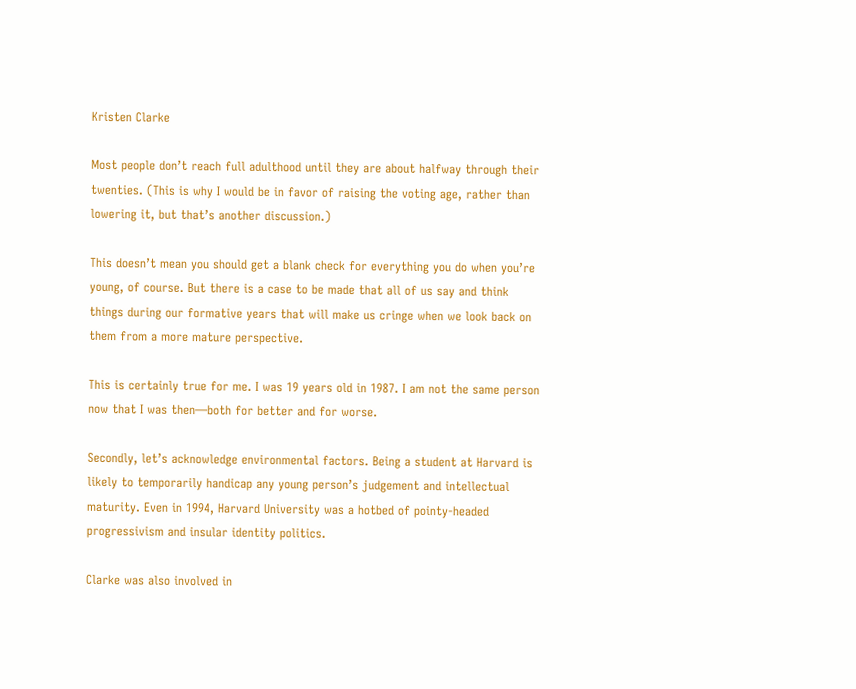Kristen Clarke

Most people don’t reach full adulthood until they are about halfway through their twenties. (This is why I would be in favor of raising the voting age, rather than lowering it, but that’s another discussion.)

This doesn’t mean you should get a blank check for everything you do when you’re young, of course. But there is a case to be made that all of us say and think things during our formative years that will make us cringe when we look back on them from a more mature perspective.

This is certainly true for me. I was 19 years old in 1987. I am not the same person now that I was then—both for better and for worse.

Secondly, let’s acknowledge environmental factors. Being a student at Harvard is likely to temporarily handicap any young person’s judgement and intellectual maturity. Even in 1994, Harvard University was a hotbed of pointy-headed progressivism and insular identity politics.

Clarke was also involved in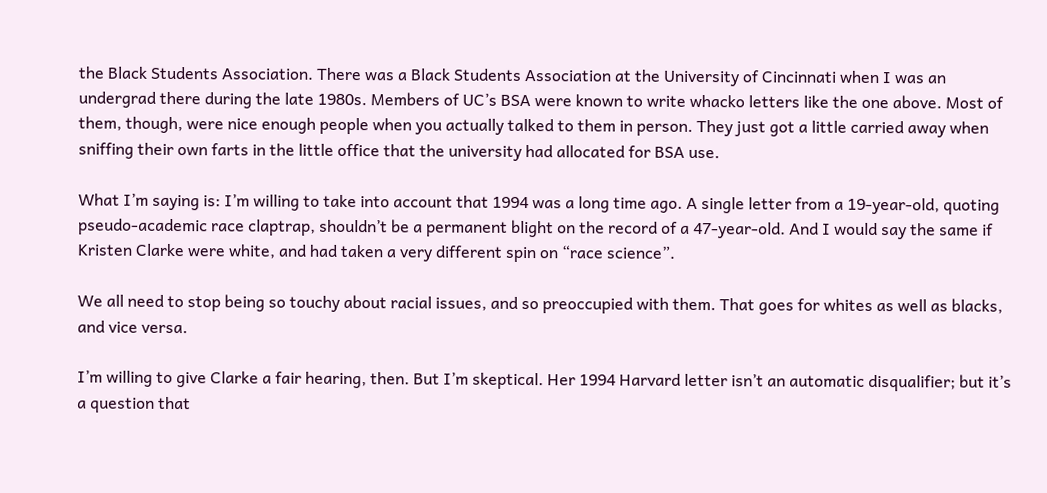the Black Students Association. There was a Black Students Association at the University of Cincinnati when I was an undergrad there during the late 1980s. Members of UC’s BSA were known to write whacko letters like the one above. Most of them, though, were nice enough people when you actually talked to them in person. They just got a little carried away when sniffing their own farts in the little office that the university had allocated for BSA use.

What I’m saying is: I’m willing to take into account that 1994 was a long time ago. A single letter from a 19-year-old, quoting pseudo-academic race claptrap, shouldn’t be a permanent blight on the record of a 47-year-old. And I would say the same if Kristen Clarke were white, and had taken a very different spin on “race science”.

We all need to stop being so touchy about racial issues, and so preoccupied with them. That goes for whites as well as blacks, and vice versa.

I’m willing to give Clarke a fair hearing, then. But I’m skeptical. Her 1994 Harvard letter isn’t an automatic disqualifier; but it’s a question that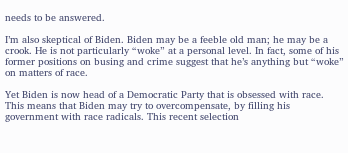needs to be answered.

I’m also skeptical of Biden. Biden may be a feeble old man; he may be a crook. He is not particularly “woke” at a personal level. In fact, some of his former positions on busing and crime suggest that he’s anything but “woke” on matters of race.

Yet Biden is now head of a Democratic Party that is obsessed with race. This means that Biden may try to overcompensate, by filling his government with race radicals. This recent selection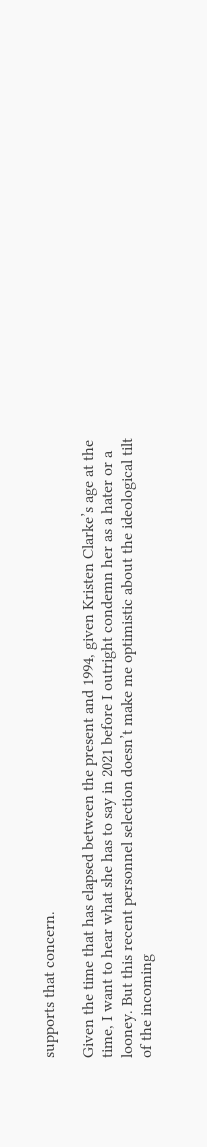supports that concern.

Given the time that has elapsed between the present and 1994, given Kristen Clarke’s age at the time, I want to hear what she has to say in 2021 before I outright condemn her as a hater or a looney. But this recent personnel selection doesn’t make me optimistic about the ideological tilt of the incoming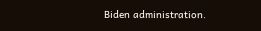Biden administration.